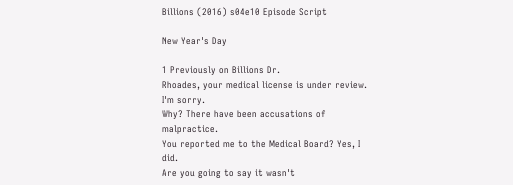Billions (2016) s04e10 Episode Script

New Year's Day

1 Previously on Billions Dr.
Rhoades, your medical license is under review.
I'm sorry.
Why? There have been accusations of malpractice.
You reported me to the Medical Board? Yes, I did.
Are you going to say it wasn't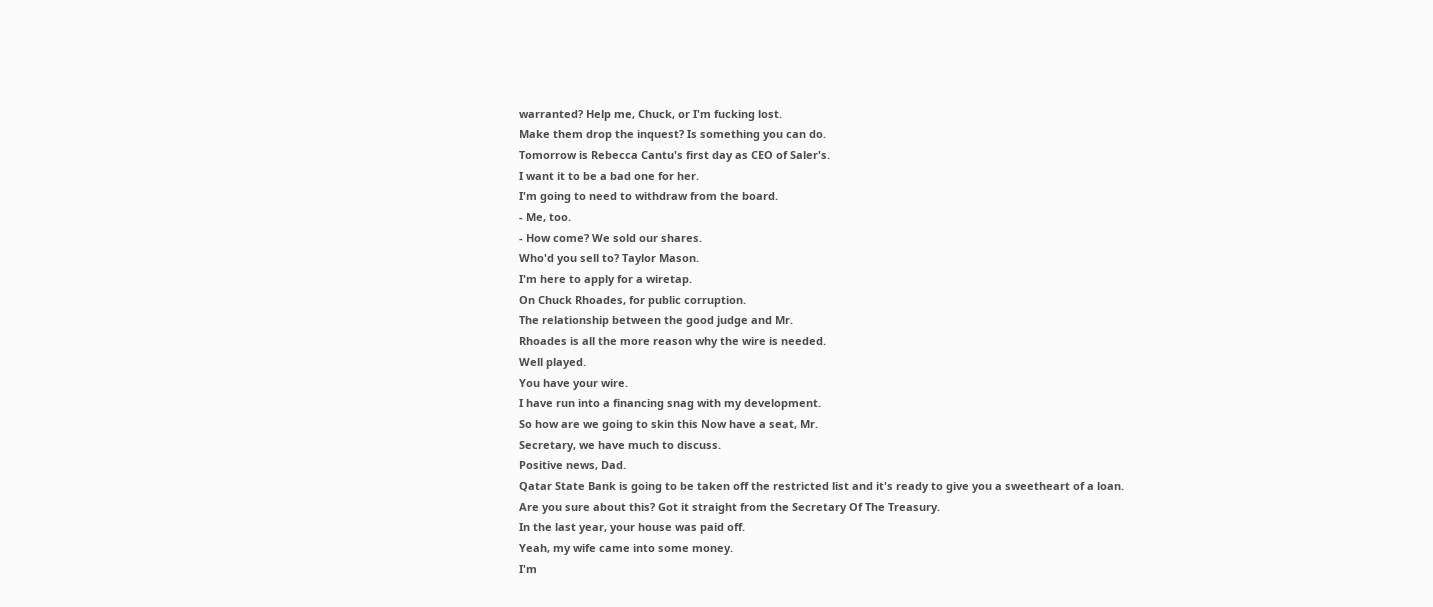warranted? Help me, Chuck, or I'm fucking lost.
Make them drop the inquest? Is something you can do.
Tomorrow is Rebecca Cantu's first day as CEO of Saler's.
I want it to be a bad one for her.
I'm going to need to withdraw from the board.
- Me, too.
- How come? We sold our shares.
Who'd you sell to? Taylor Mason.
I'm here to apply for a wiretap.
On Chuck Rhoades, for public corruption.
The relationship between the good judge and Mr.
Rhoades is all the more reason why the wire is needed.
Well played.
You have your wire.
I have run into a financing snag with my development.
So how are we going to skin this Now have a seat, Mr.
Secretary, we have much to discuss.
Positive news, Dad.
Qatar State Bank is going to be taken off the restricted list and it's ready to give you a sweetheart of a loan.
Are you sure about this? Got it straight from the Secretary Of The Treasury.
In the last year, your house was paid off.
Yeah, my wife came into some money.
I'm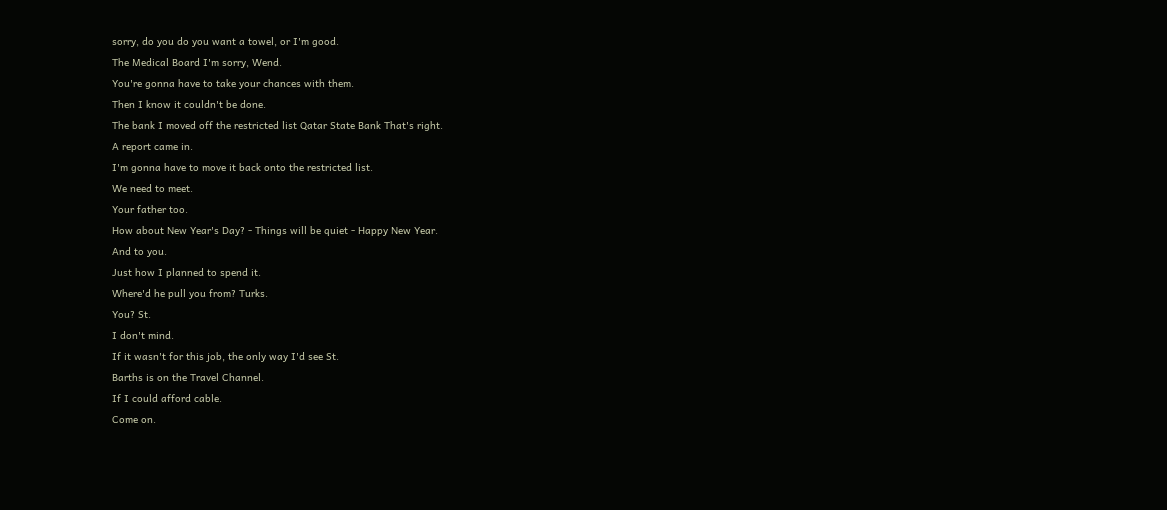sorry, do you do you want a towel, or I'm good.
The Medical Board I'm sorry, Wend.
You're gonna have to take your chances with them.
Then I know it couldn't be done.
The bank I moved off the restricted list Qatar State Bank That's right.
A report came in.
I'm gonna have to move it back onto the restricted list.
We need to meet.
Your father too.
How about New Year's Day? - Things will be quiet - Happy New Year.
And to you.
Just how I planned to spend it.
Where'd he pull you from? Turks.
You? St.
I don't mind.
If it wasn't for this job, the only way I'd see St.
Barths is on the Travel Channel.
If I could afford cable.
Come on.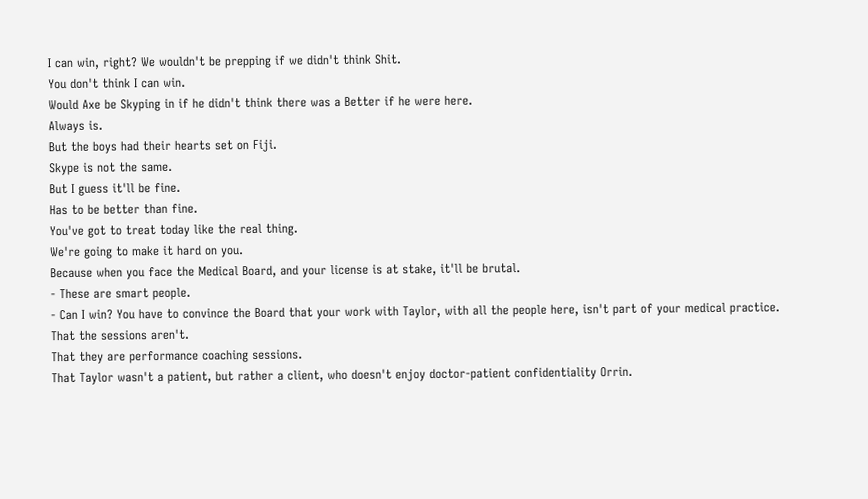I can win, right? We wouldn't be prepping if we didn't think Shit.
You don't think I can win.
Would Axe be Skyping in if he didn't think there was a Better if he were here.
Always is.
But the boys had their hearts set on Fiji.
Skype is not the same.
But I guess it'll be fine.
Has to be better than fine.
You've got to treat today like the real thing.
We're going to make it hard on you.
Because when you face the Medical Board, and your license is at stake, it'll be brutal.
- These are smart people.
- Can I win? You have to convince the Board that your work with Taylor, with all the people here, isn't part of your medical practice.
That the sessions aren't.
That they are performance coaching sessions.
That Taylor wasn't a patient, but rather a client, who doesn't enjoy doctor-patient confidentiality Orrin.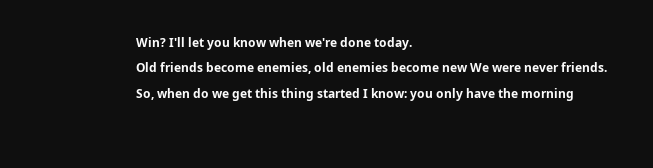Win? I'll let you know when we're done today.
Old friends become enemies, old enemies become new We were never friends.
So, when do we get this thing started I know: you only have the morning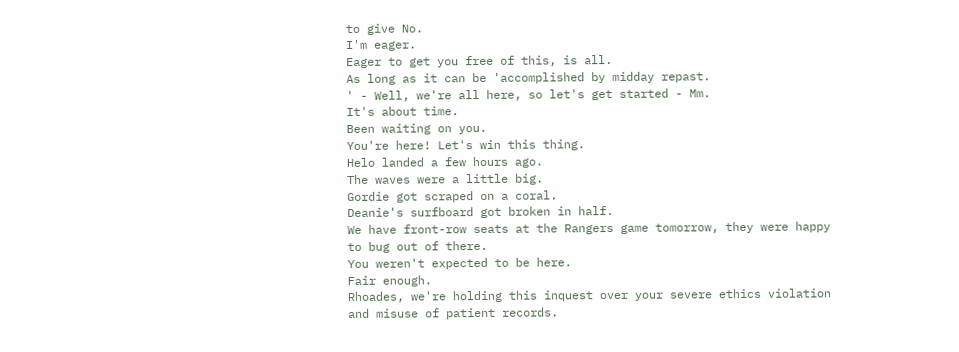to give No.
I'm eager.
Eager to get you free of this, is all.
As long as it can be 'accomplished by midday repast.
' - Well, we're all here, so let's get started - Mm.
It's about time.
Been waiting on you.
You're here! Let's win this thing.
Helo landed a few hours ago.
The waves were a little big.
Gordie got scraped on a coral.
Deanie's surfboard got broken in half.
We have front-row seats at the Rangers game tomorrow, they were happy to bug out of there.
You weren't expected to be here.
Fair enough.
Rhoades, we're holding this inquest over your severe ethics violation and misuse of patient records.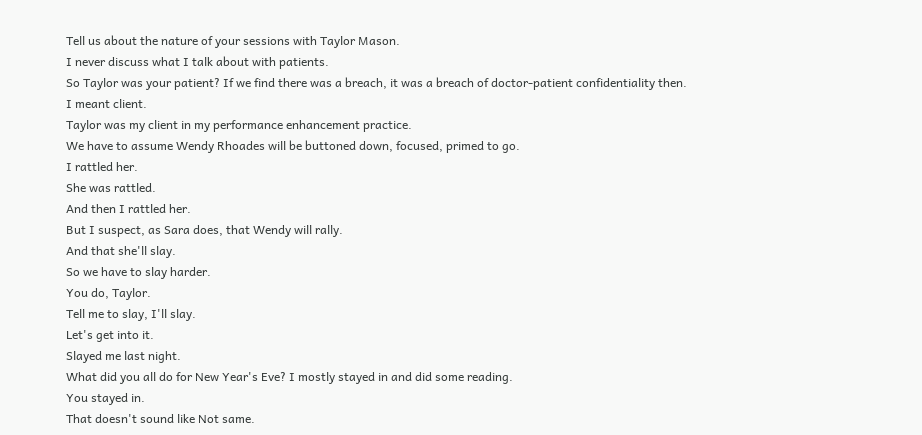Tell us about the nature of your sessions with Taylor Mason.
I never discuss what I talk about with patients.
So Taylor was your patient? If we find there was a breach, it was a breach of doctor-patient confidentiality then.
I meant client.
Taylor was my client in my performance enhancement practice.
We have to assume Wendy Rhoades will be buttoned down, focused, primed to go.
I rattled her.
She was rattled.
And then I rattled her.
But I suspect, as Sara does, that Wendy will rally.
And that she'll slay.
So we have to slay harder.
You do, Taylor.
Tell me to slay, I'll slay.
Let's get into it.
Slayed me last night.
What did you all do for New Year's Eve? I mostly stayed in and did some reading.
You stayed in.
That doesn't sound like Not same.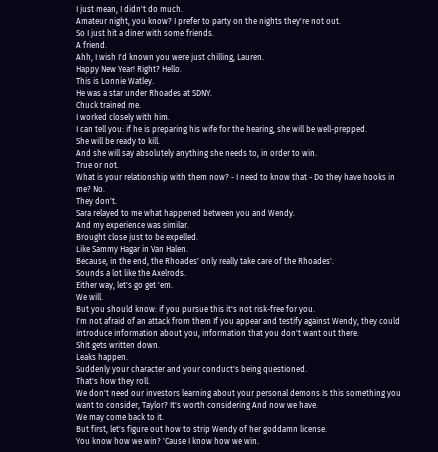I just mean, I didn't do much.
Amateur night, you know? I prefer to party on the nights they're not out.
So I just hit a diner with some friends.
A friend.
Ahh, I wish I'd known you were just chilling, Lauren.
Happy New Year! Right? Hello.
This is Lonnie Watley.
He was a star under Rhoades at SDNY.
Chuck trained me.
I worked closely with him.
I can tell you: if he is preparing his wife for the hearing, she will be well-prepped.
She will be ready to kill.
And she will say absolutely anything she needs to, in order to win.
True or not.
What is your relationship with them now? - I need to know that - Do they have hooks in me? No.
They don't.
Sara relayed to me what happened between you and Wendy.
And my experience was similar.
Brought close just to be expelled.
Like Sammy Hagar in Van Halen.
Because, in the end, the Rhoades' only really take care of the Rhoades'.
Sounds a lot like the Axelrods.
Either way, let's go get 'em.
We will.
But you should know: if you pursue this it's not risk-free for you.
I'm not afraid of an attack from them If you appear and testify against Wendy, they could introduce information about you, information that you don't want out there.
Shit gets written down.
Leaks happen.
Suddenly your character and your conduct's being questioned.
That's how they roll.
We don't need our investors learning about your personal demons Is this something you want to consider, Taylor? It's worth considering And now we have.
We may come back to it.
But first, let's figure out how to strip Wendy of her goddamn license.
You know how we win? 'Cause I know how we win.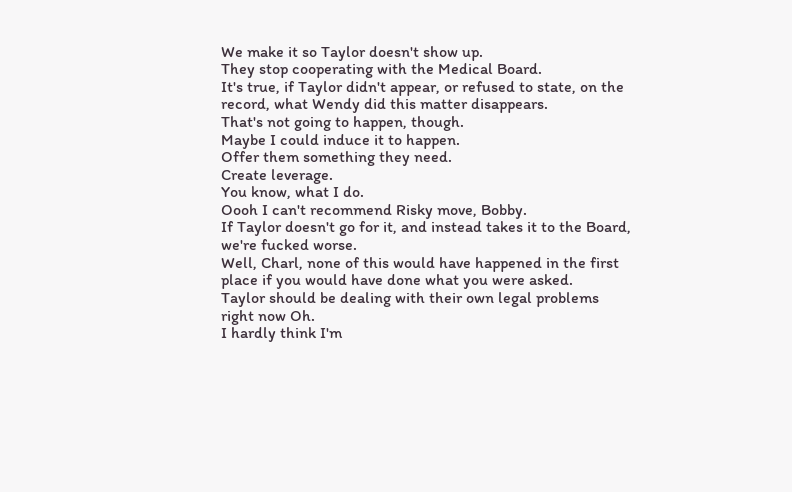We make it so Taylor doesn't show up.
They stop cooperating with the Medical Board.
It's true, if Taylor didn't appear, or refused to state, on the record, what Wendy did this matter disappears.
That's not going to happen, though.
Maybe I could induce it to happen.
Offer them something they need.
Create leverage.
You know, what I do.
Oooh I can't recommend Risky move, Bobby.
If Taylor doesn't go for it, and instead takes it to the Board, we're fucked worse.
Well, Charl, none of this would have happened in the first place if you would have done what you were asked.
Taylor should be dealing with their own legal problems right now Oh.
I hardly think I'm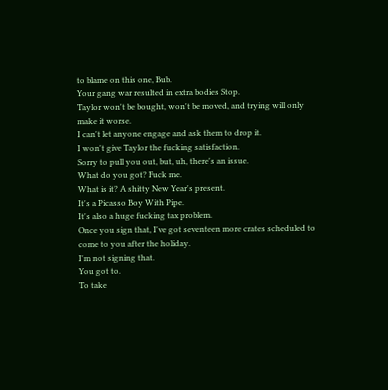to blame on this one, Bub.
Your gang war resulted in extra bodies Stop.
Taylor won't be bought, won't be moved, and trying will only make it worse.
I can't let anyone engage and ask them to drop it.
I won't give Taylor the fucking satisfaction.
Sorry to pull you out, but, uh, there's an issue.
What do you got? Fuck me.
What is it? A shitty New Year's present.
It's a Picasso Boy With Pipe.
It's also a huge fucking tax problem.
Once you sign that, I've got seventeen more crates scheduled to come to you after the holiday.
I'm not signing that.
You got to.
To take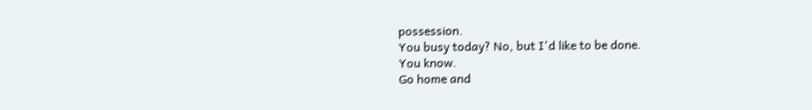possession.
You busy today? No, but I'd like to be done.
You know.
Go home and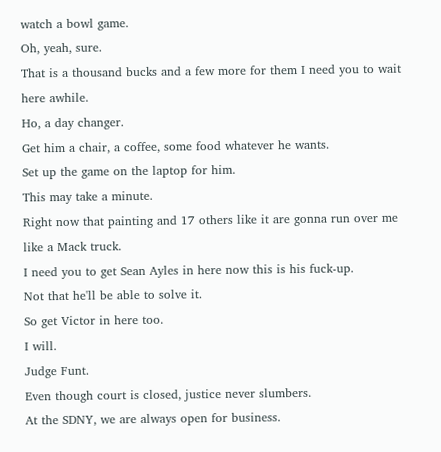watch a bowl game.
Oh, yeah, sure.
That is a thousand bucks and a few more for them I need you to wait here awhile.
Ho, a day changer.
Get him a chair, a coffee, some food whatever he wants.
Set up the game on the laptop for him.
This may take a minute.
Right now that painting and 17 others like it are gonna run over me like a Mack truck.
I need you to get Sean Ayles in here now this is his fuck-up.
Not that he'll be able to solve it.
So get Victor in here too.
I will.
Judge Funt.
Even though court is closed, justice never slumbers.
At the SDNY, we are always open for business.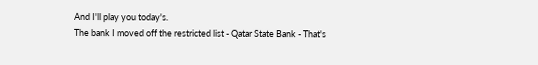And I'll play you today's.
The bank I moved off the restricted list - Qatar State Bank - That's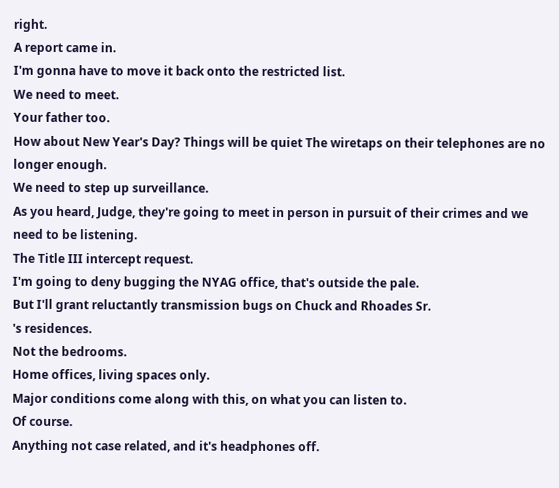right.
A report came in.
I'm gonna have to move it back onto the restricted list.
We need to meet.
Your father too.
How about New Year's Day? Things will be quiet The wiretaps on their telephones are no longer enough.
We need to step up surveillance.
As you heard, Judge, they're going to meet in person in pursuit of their crimes and we need to be listening.
The Title III intercept request.
I'm going to deny bugging the NYAG office, that's outside the pale.
But I'll grant reluctantly transmission bugs on Chuck and Rhoades Sr.
's residences.
Not the bedrooms.
Home offices, living spaces only.
Major conditions come along with this, on what you can listen to.
Of course.
Anything not case related, and it's headphones off.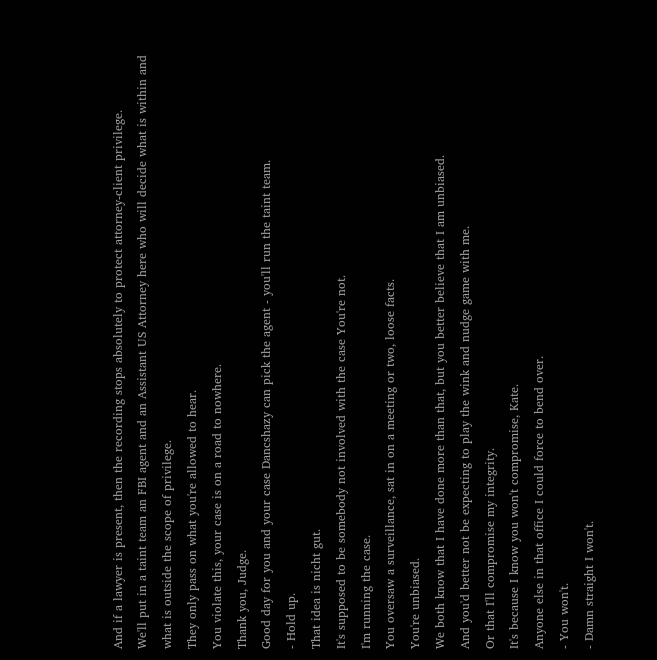And if a lawyer is present, then the recording stops absolutely to protect attorney-client privilege.
We'll put in a taint team an FBI agent and an Assistant US Attorney here who will decide what is within and what is outside the scope of privilege.
They only pass on what you're allowed to hear.
You violate this, your case is on a road to nowhere.
Thank you, Judge.
Good day for you and your case Dancshazy can pick the agent - you'll run the taint team.
- Hold up.
That idea is nicht gut.
It's supposed to be somebody not involved with the case You're not.
I'm running the case.
You oversaw a surveillance, sat in on a meeting or two, loose facts.
You're unbiased.
We both know that I have done more than that, but you better believe that I am unbiased.
And you'd better not be expecting to play the wink and nudge game with me.
Or that I'll compromise my integrity.
It's because I know you won't compromise, Kate.
Anyone else in that office I could force to bend over.
- You won't.
- Damn straight I won't.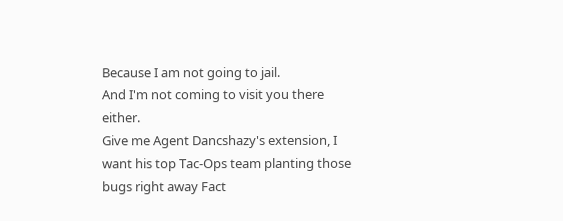Because I am not going to jail.
And I'm not coming to visit you there either.
Give me Agent Dancshazy's extension, I want his top Tac-Ops team planting those bugs right away Fact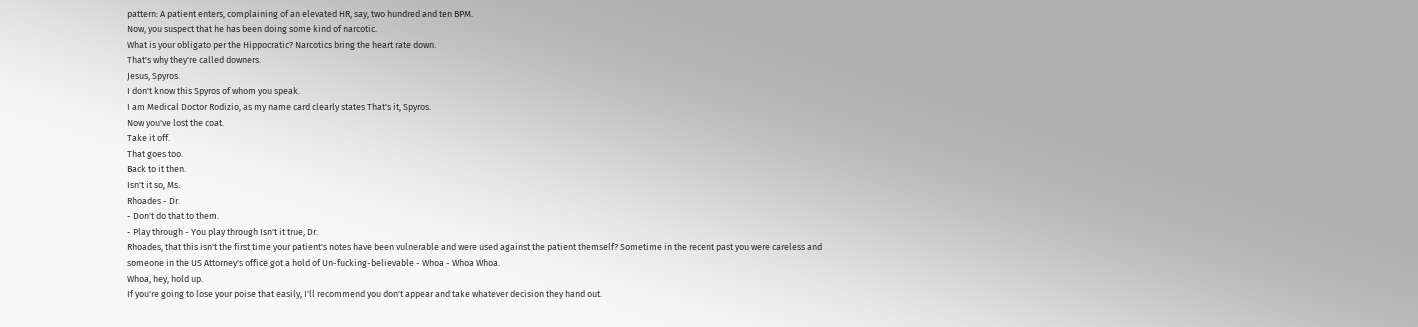pattern: A patient enters, complaining of an elevated HR, say, two hundred and ten BPM.
Now, you suspect that he has been doing some kind of narcotic.
What is your obligato per the Hippocratic? Narcotics bring the heart rate down.
That's why they're called downers.
Jesus, Spyros.
I don't know this Spyros of whom you speak.
I am Medical Doctor Rodizio, as my name card clearly states That's it, Spyros.
Now you've lost the coat.
Take it off.
That goes too.
Back to it then.
Isn't it so, Ms.
Rhoades - Dr.
- Don't do that to them.
- Play through - You play through Isn't it true, Dr.
Rhoades, that this isn't the first time your patient's notes have been vulnerable and were used against the patient themself? Sometime in the recent past you were careless and someone in the US Attorney's office got a hold of Un-fucking-believable - Whoa - Whoa Whoa.
Whoa, hey, hold up.
If you're going to lose your poise that easily, I'll recommend you don't appear and take whatever decision they hand out.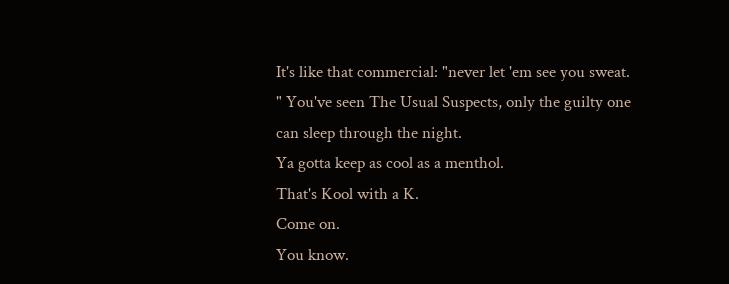It's like that commercial: "never let 'em see you sweat.
" You've seen The Usual Suspects, only the guilty one can sleep through the night.
Ya gotta keep as cool as a menthol.
That's Kool with a K.
Come on.
You know.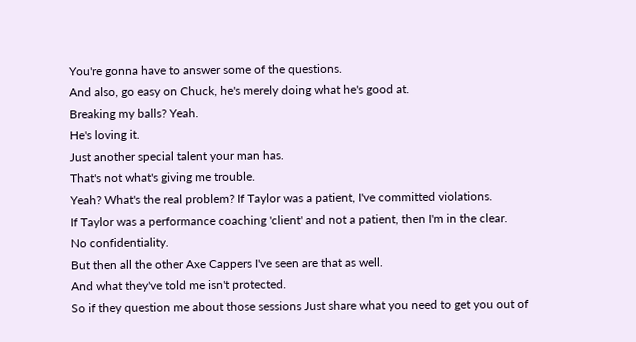You're gonna have to answer some of the questions.
And also, go easy on Chuck, he's merely doing what he's good at.
Breaking my balls? Yeah.
He's loving it.
Just another special talent your man has.
That's not what's giving me trouble.
Yeah? What's the real problem? If Taylor was a patient, I've committed violations.
If Taylor was a performance coaching 'client' and not a patient, then I'm in the clear.
No confidentiality.
But then all the other Axe Cappers I've seen are that as well.
And what they've told me isn't protected.
So if they question me about those sessions Just share what you need to get you out of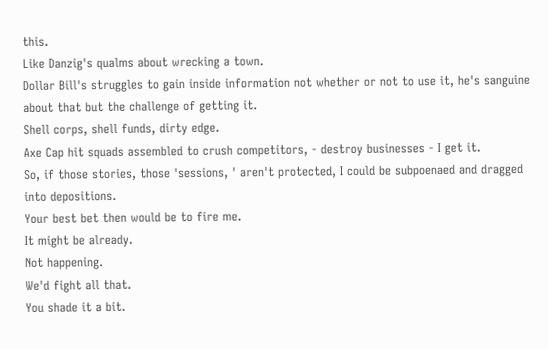this.
Like Danzig's qualms about wrecking a town.
Dollar Bill's struggles to gain inside information not whether or not to use it, he's sanguine about that but the challenge of getting it.
Shell corps, shell funds, dirty edge.
Axe Cap hit squads assembled to crush competitors, - destroy businesses - I get it.
So, if those stories, those 'sessions, ' aren't protected, I could be subpoenaed and dragged into depositions.
Your best bet then would be to fire me.
It might be already.
Not happening.
We'd fight all that.
You shade it a bit.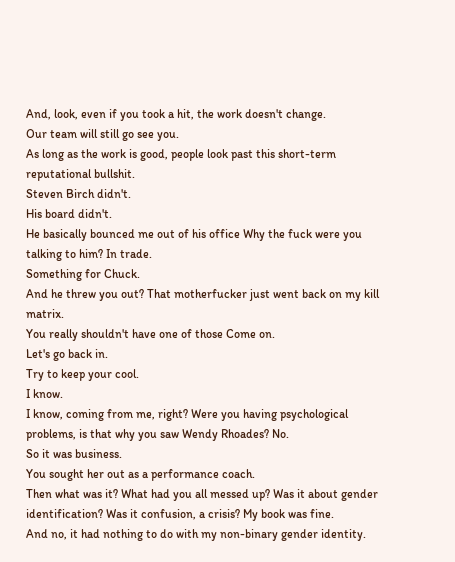And, look, even if you took a hit, the work doesn't change.
Our team will still go see you.
As long as the work is good, people look past this short-term reputational bullshit.
Steven Birch didn't.
His board didn't.
He basically bounced me out of his office Why the fuck were you talking to him? In trade.
Something for Chuck.
And he threw you out? That motherfucker just went back on my kill matrix.
You really shouldn't have one of those Come on.
Let's go back in.
Try to keep your cool.
I know.
I know, coming from me, right? Were you having psychological problems, is that why you saw Wendy Rhoades? No.
So it was business.
You sought her out as a performance coach.
Then what was it? What had you all messed up? Was it about gender identification? Was it confusion, a crisis? My book was fine.
And no, it had nothing to do with my non-binary gender identity.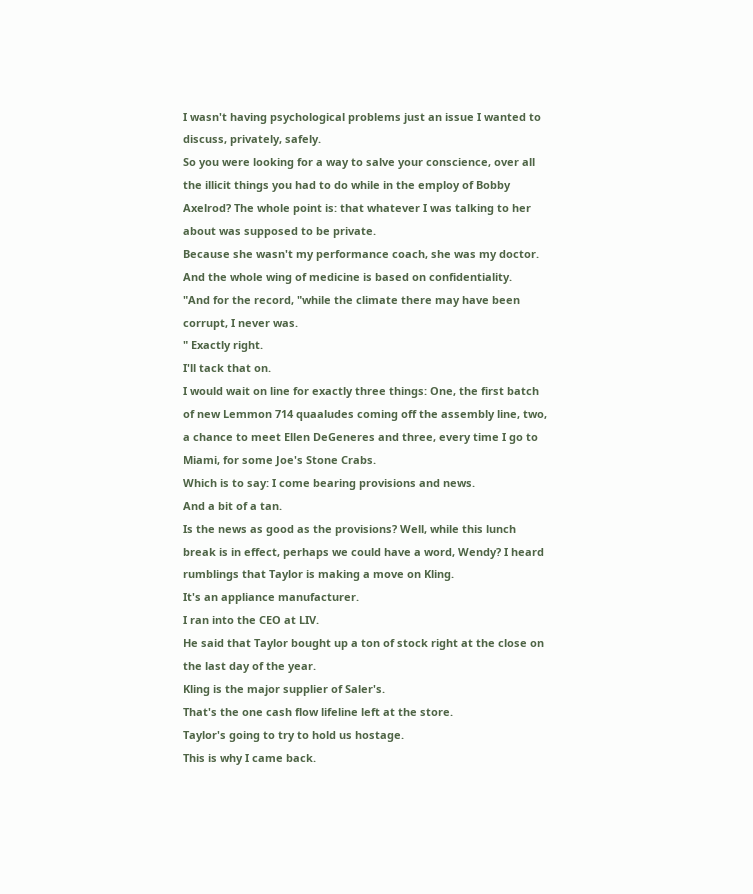I wasn't having psychological problems just an issue I wanted to discuss, privately, safely.
So you were looking for a way to salve your conscience, over all the illicit things you had to do while in the employ of Bobby Axelrod? The whole point is: that whatever I was talking to her about was supposed to be private.
Because she wasn't my performance coach, she was my doctor.
And the whole wing of medicine is based on confidentiality.
"And for the record, "while the climate there may have been corrupt, I never was.
" Exactly right.
I'll tack that on.
I would wait on line for exactly three things: One, the first batch of new Lemmon 714 quaaludes coming off the assembly line, two, a chance to meet Ellen DeGeneres and three, every time I go to Miami, for some Joe's Stone Crabs.
Which is to say: I come bearing provisions and news.
And a bit of a tan.
Is the news as good as the provisions? Well, while this lunch break is in effect, perhaps we could have a word, Wendy? I heard rumblings that Taylor is making a move on Kling.
It's an appliance manufacturer.
I ran into the CEO at LIV.
He said that Taylor bought up a ton of stock right at the close on the last day of the year.
Kling is the major supplier of Saler's.
That's the one cash flow lifeline left at the store.
Taylor's going to try to hold us hostage.
This is why I came back.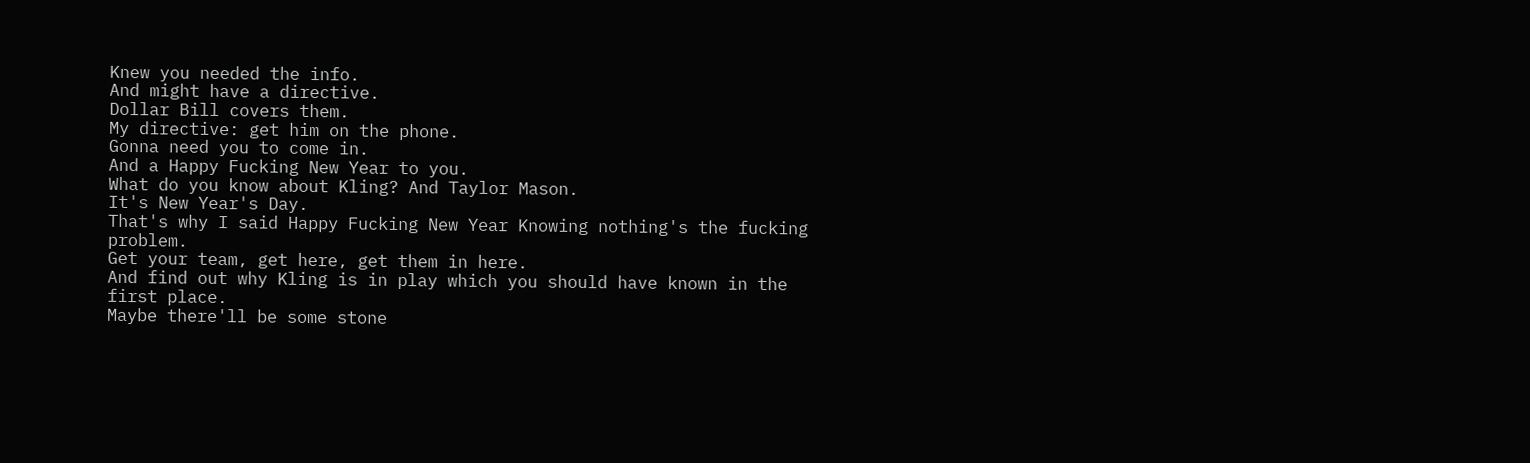Knew you needed the info.
And might have a directive.
Dollar Bill covers them.
My directive: get him on the phone.
Gonna need you to come in.
And a Happy Fucking New Year to you.
What do you know about Kling? And Taylor Mason.
It's New Year's Day.
That's why I said Happy Fucking New Year Knowing nothing's the fucking problem.
Get your team, get here, get them in here.
And find out why Kling is in play which you should have known in the first place.
Maybe there'll be some stone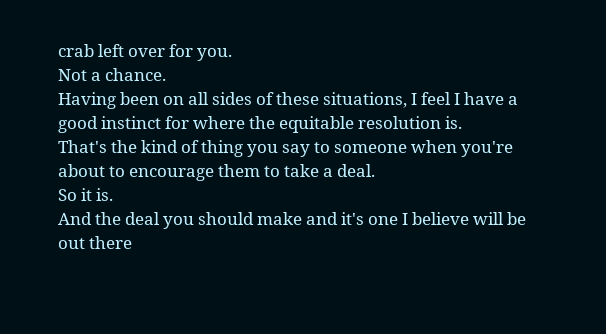crab left over for you.
Not a chance.
Having been on all sides of these situations, I feel I have a good instinct for where the equitable resolution is.
That's the kind of thing you say to someone when you're about to encourage them to take a deal.
So it is.
And the deal you should make and it's one I believe will be out there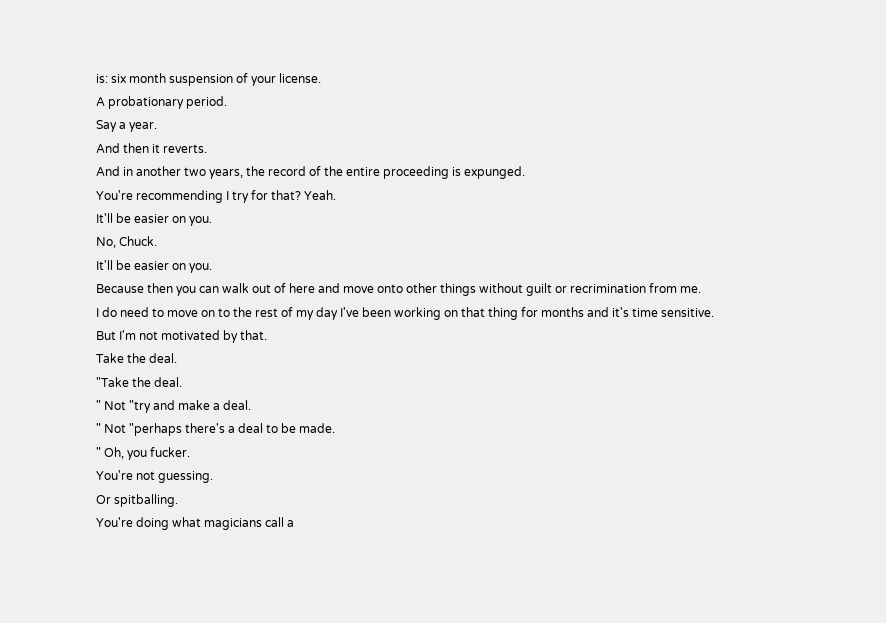is: six month suspension of your license.
A probationary period.
Say a year.
And then it reverts.
And in another two years, the record of the entire proceeding is expunged.
You're recommending I try for that? Yeah.
It'll be easier on you.
No, Chuck.
It'll be easier on you.
Because then you can walk out of here and move onto other things without guilt or recrimination from me.
I do need to move on to the rest of my day I've been working on that thing for months and it's time sensitive.
But I'm not motivated by that.
Take the deal.
"Take the deal.
" Not "try and make a deal.
" Not "perhaps there's a deal to be made.
" Oh, you fucker.
You're not guessing.
Or spitballing.
You're doing what magicians call a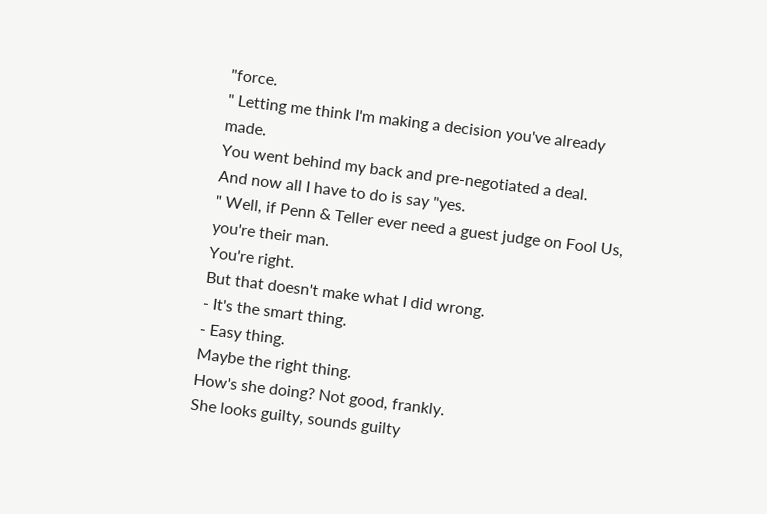"force.
" Letting me think I'm making a decision you've already made.
You went behind my back and pre-negotiated a deal.
And now all I have to do is say "yes.
" Well, if Penn & Teller ever need a guest judge on Fool Us, you're their man.
You're right.
But that doesn't make what I did wrong.
- It's the smart thing.
- Easy thing.
Maybe the right thing.
How's she doing? Not good, frankly.
She looks guilty, sounds guilty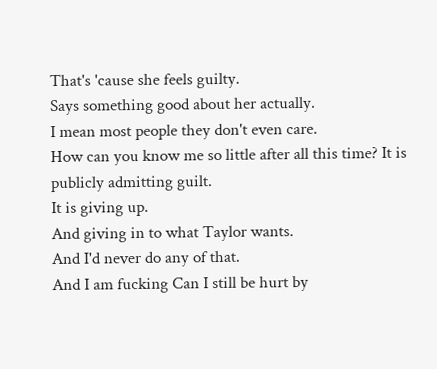That's 'cause she feels guilty.
Says something good about her actually.
I mean most people they don't even care.
How can you know me so little after all this time? It is publicly admitting guilt.
It is giving up.
And giving in to what Taylor wants.
And I'd never do any of that.
And I am fucking Can I still be hurt by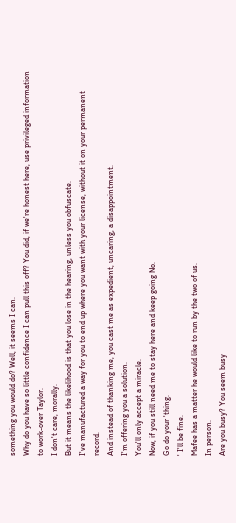something you would do? Well, it seems I can.
Why do you have so little confidence I can pull this off? You did, if we're honest here, use privileged information to work-over Taylor.
I don't care, morally.
But it means the likelihood is that you lose in the hearing, unless you obfuscate.
I've manufactured a way for you to end up where you want with your license, without it on your permanent record.
And instead of thanking me, you cast me as expedient, uncaring, a disappointment.
I'm offering you a solution.
You'll only accept a miracle.
Now, if you still need me to stay here and keep going No.
Go do your 'thing.
' I'll be fine.
Mafee has a matter he would like to run by the two of us.
In person.
Are you busy? You seem busy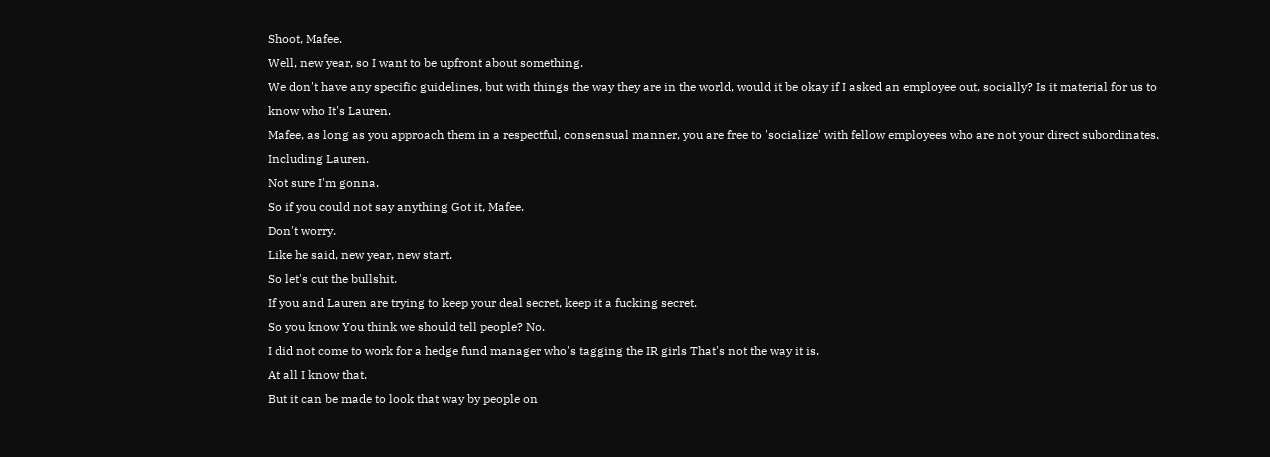Shoot, Mafee.
Well, new year, so I want to be upfront about something.
We don't have any specific guidelines, but with things the way they are in the world, would it be okay if I asked an employee out, socially? Is it material for us to know who It's Lauren.
Mafee, as long as you approach them in a respectful, consensual manner, you are free to 'socialize' with fellow employees who are not your direct subordinates.
Including Lauren.
Not sure I'm gonna.
So if you could not say anything Got it, Mafee.
Don't worry.
Like he said, new year, new start.
So let's cut the bullshit.
If you and Lauren are trying to keep your deal secret, keep it a fucking secret.
So you know You think we should tell people? No.
I did not come to work for a hedge fund manager who's tagging the IR girls That's not the way it is.
At all I know that.
But it can be made to look that way by people on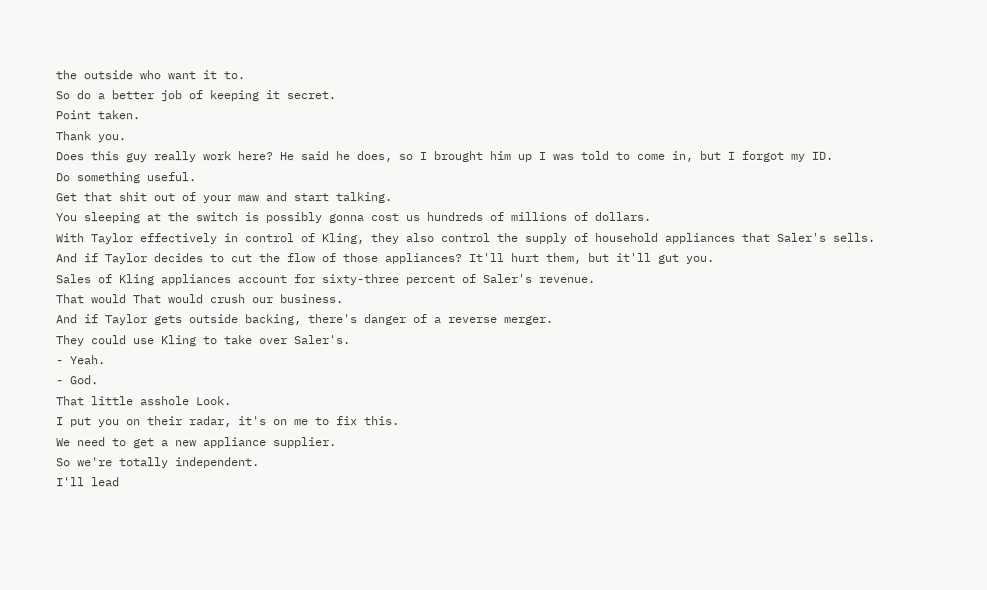the outside who want it to.
So do a better job of keeping it secret.
Point taken.
Thank you.
Does this guy really work here? He said he does, so I brought him up I was told to come in, but I forgot my ID.
Do something useful.
Get that shit out of your maw and start talking.
You sleeping at the switch is possibly gonna cost us hundreds of millions of dollars.
With Taylor effectively in control of Kling, they also control the supply of household appliances that Saler's sells.
And if Taylor decides to cut the flow of those appliances? It'll hurt them, but it'll gut you.
Sales of Kling appliances account for sixty-three percent of Saler's revenue.
That would That would crush our business.
And if Taylor gets outside backing, there's danger of a reverse merger.
They could use Kling to take over Saler's.
- Yeah.
- God.
That little asshole Look.
I put you on their radar, it's on me to fix this.
We need to get a new appliance supplier.
So we're totally independent.
I'll lead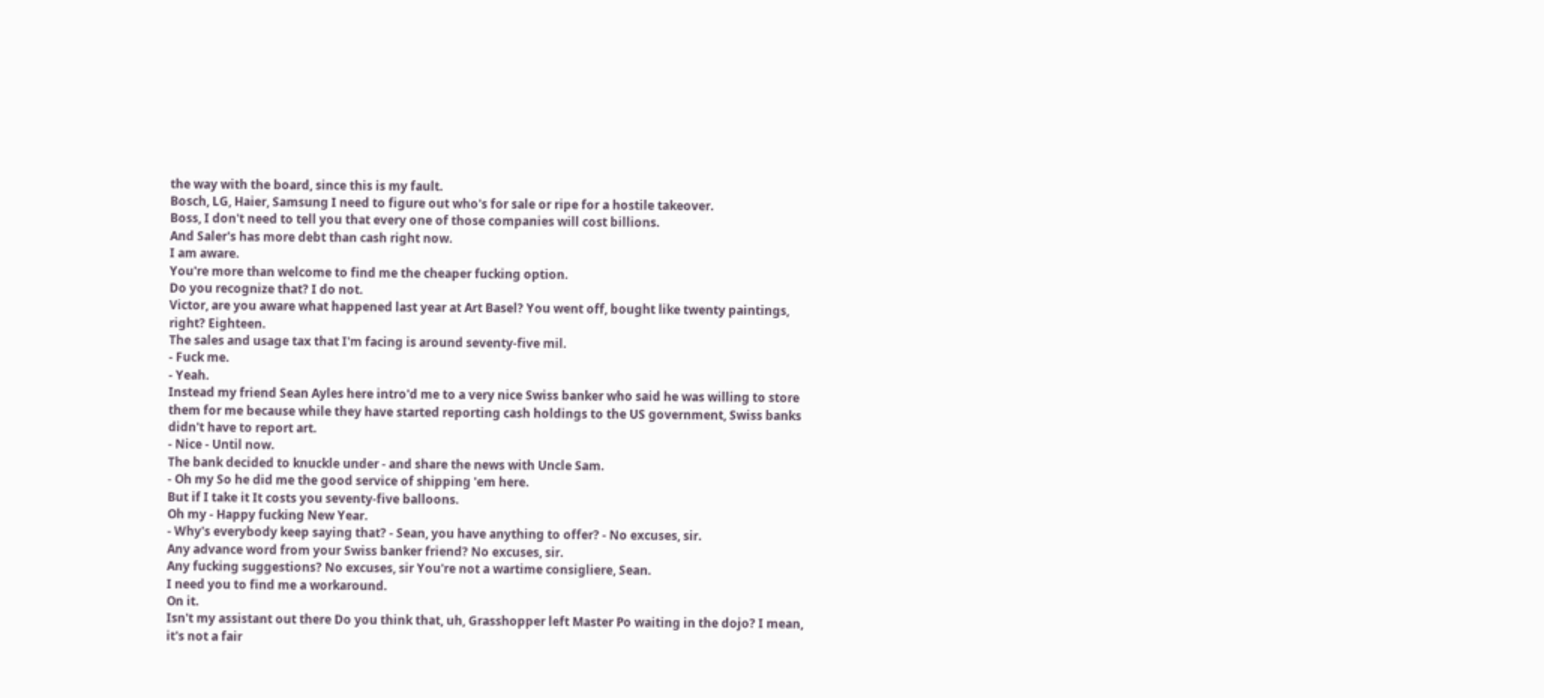the way with the board, since this is my fault.
Bosch, LG, Haier, Samsung I need to figure out who's for sale or ripe for a hostile takeover.
Boss, I don't need to tell you that every one of those companies will cost billions.
And Saler's has more debt than cash right now.
I am aware.
You're more than welcome to find me the cheaper fucking option.
Do you recognize that? I do not.
Victor, are you aware what happened last year at Art Basel? You went off, bought like twenty paintings, right? Eighteen.
The sales and usage tax that I'm facing is around seventy-five mil.
- Fuck me.
- Yeah.
Instead my friend Sean Ayles here intro'd me to a very nice Swiss banker who said he was willing to store them for me because while they have started reporting cash holdings to the US government, Swiss banks didn't have to report art.
- Nice - Until now.
The bank decided to knuckle under - and share the news with Uncle Sam.
- Oh my So he did me the good service of shipping 'em here.
But if I take it It costs you seventy-five balloons.
Oh my - Happy fucking New Year.
- Why's everybody keep saying that? - Sean, you have anything to offer? - No excuses, sir.
Any advance word from your Swiss banker friend? No excuses, sir.
Any fucking suggestions? No excuses, sir You're not a wartime consigliere, Sean.
I need you to find me a workaround.
On it.
Isn't my assistant out there Do you think that, uh, Grasshopper left Master Po waiting in the dojo? I mean, it's not a fair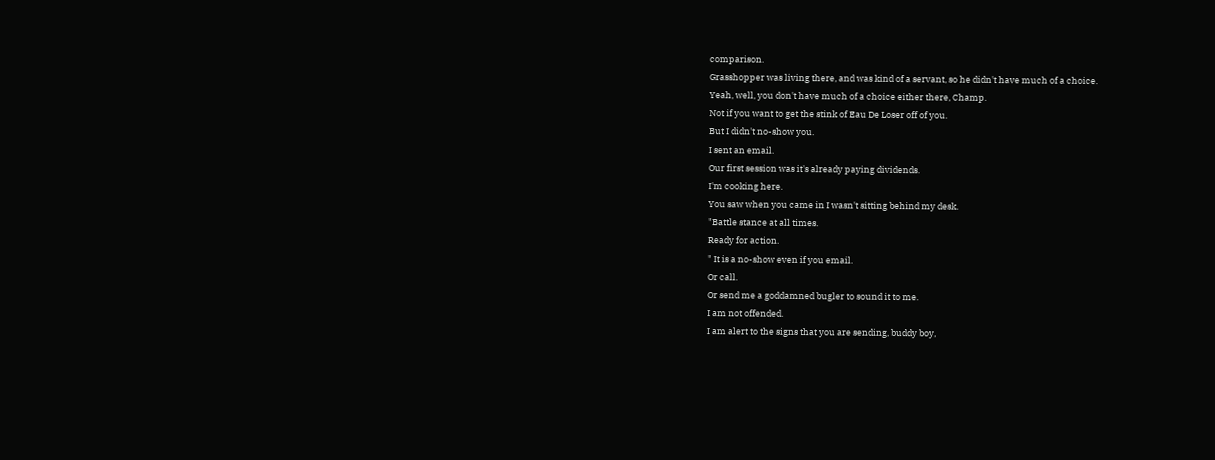comparison.
Grasshopper was living there, and was kind of a servant, so he didn't have much of a choice.
Yeah, well, you don't have much of a choice either there, Champ.
Not if you want to get the stink of Eau De Loser off of you.
But I didn't no-show you.
I sent an email.
Our first session was it's already paying dividends.
I'm cooking here.
You saw when you came in I wasn't sitting behind my desk.
"Battle stance at all times.
Ready for action.
" It is a no-show even if you email.
Or call.
Or send me a goddamned bugler to sound it to me.
I am not offended.
I am alert to the signs that you are sending, buddy boy,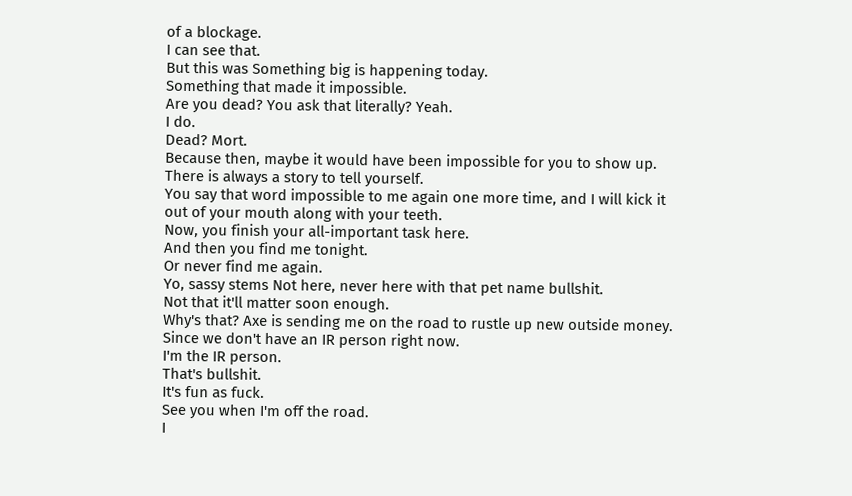of a blockage.
I can see that.
But this was Something big is happening today.
Something that made it impossible.
Are you dead? You ask that literally? Yeah.
I do.
Dead? Mort.
Because then, maybe it would have been impossible for you to show up.
There is always a story to tell yourself.
You say that word impossible to me again one more time, and I will kick it out of your mouth along with your teeth.
Now, you finish your all-important task here.
And then you find me tonight.
Or never find me again.
Yo, sassy stems Not here, never here with that pet name bullshit.
Not that it'll matter soon enough.
Why's that? Axe is sending me on the road to rustle up new outside money.
Since we don't have an IR person right now.
I'm the IR person.
That's bullshit.
It's fun as fuck.
See you when I'm off the road.
I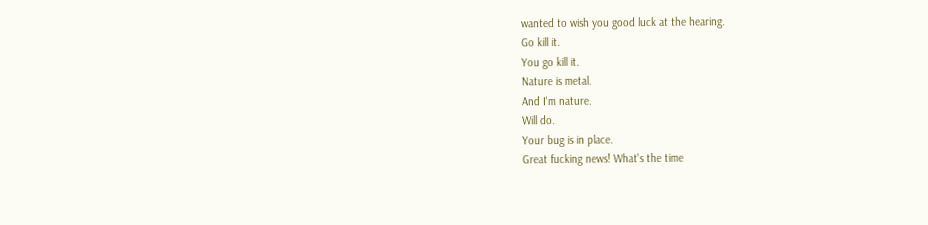wanted to wish you good luck at the hearing.
Go kill it.
You go kill it.
Nature is metal.
And I'm nature.
Will do.
Your bug is in place.
Great fucking news! What's the time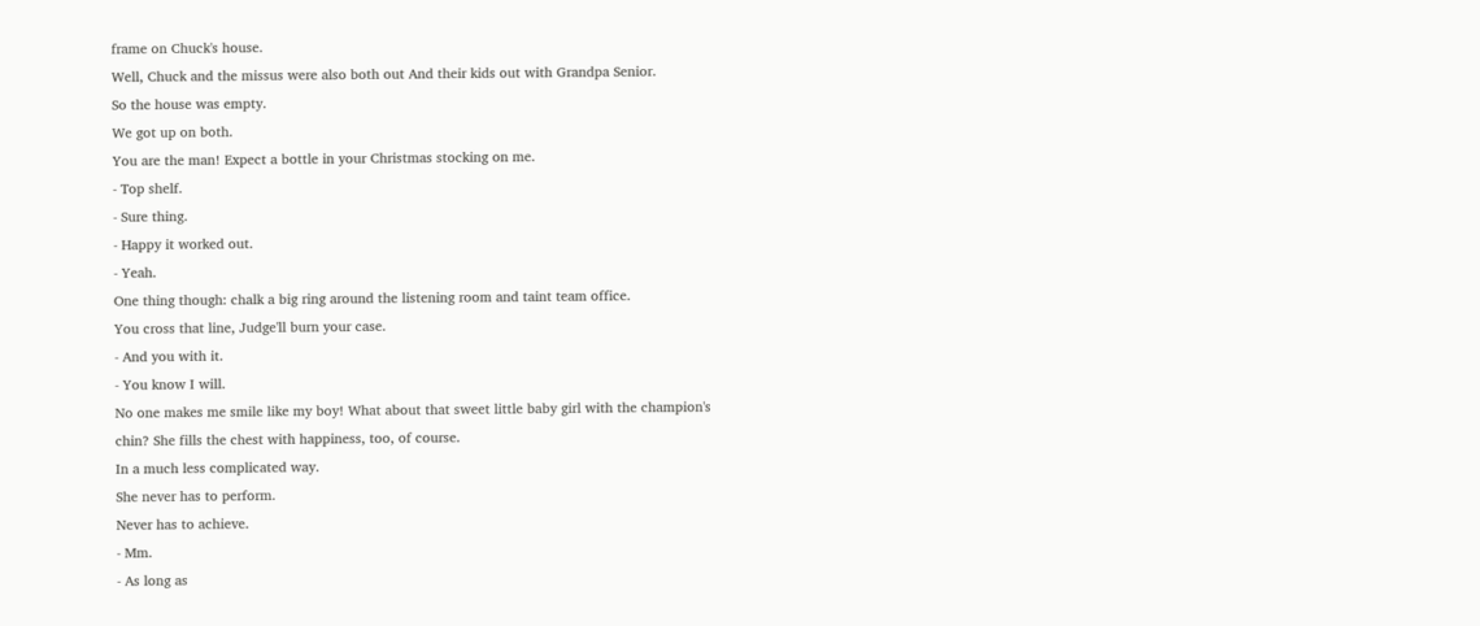frame on Chuck's house.
Well, Chuck and the missus were also both out And their kids out with Grandpa Senior.
So the house was empty.
We got up on both.
You are the man! Expect a bottle in your Christmas stocking on me.
- Top shelf.
- Sure thing.
- Happy it worked out.
- Yeah.
One thing though: chalk a big ring around the listening room and taint team office.
You cross that line, Judge'll burn your case.
- And you with it.
- You know I will.
No one makes me smile like my boy! What about that sweet little baby girl with the champion's chin? She fills the chest with happiness, too, of course.
In a much less complicated way.
She never has to perform.
Never has to achieve.
- Mm.
- As long as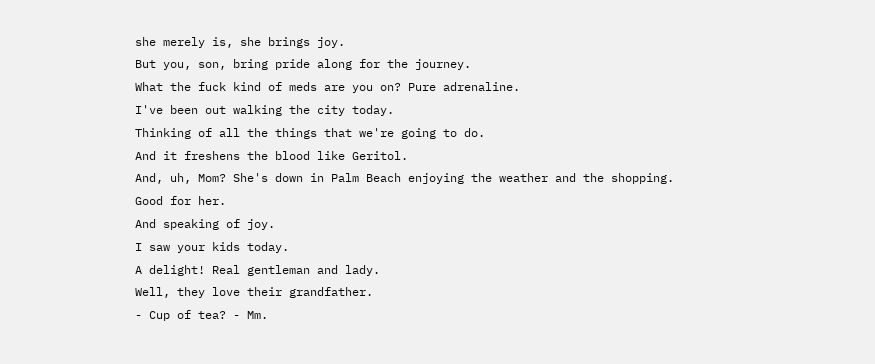she merely is, she brings joy.
But you, son, bring pride along for the journey.
What the fuck kind of meds are you on? Pure adrenaline.
I've been out walking the city today.
Thinking of all the things that we're going to do.
And it freshens the blood like Geritol.
And, uh, Mom? She's down in Palm Beach enjoying the weather and the shopping.
Good for her.
And speaking of joy.
I saw your kids today.
A delight! Real gentleman and lady.
Well, they love their grandfather.
- Cup of tea? - Mm.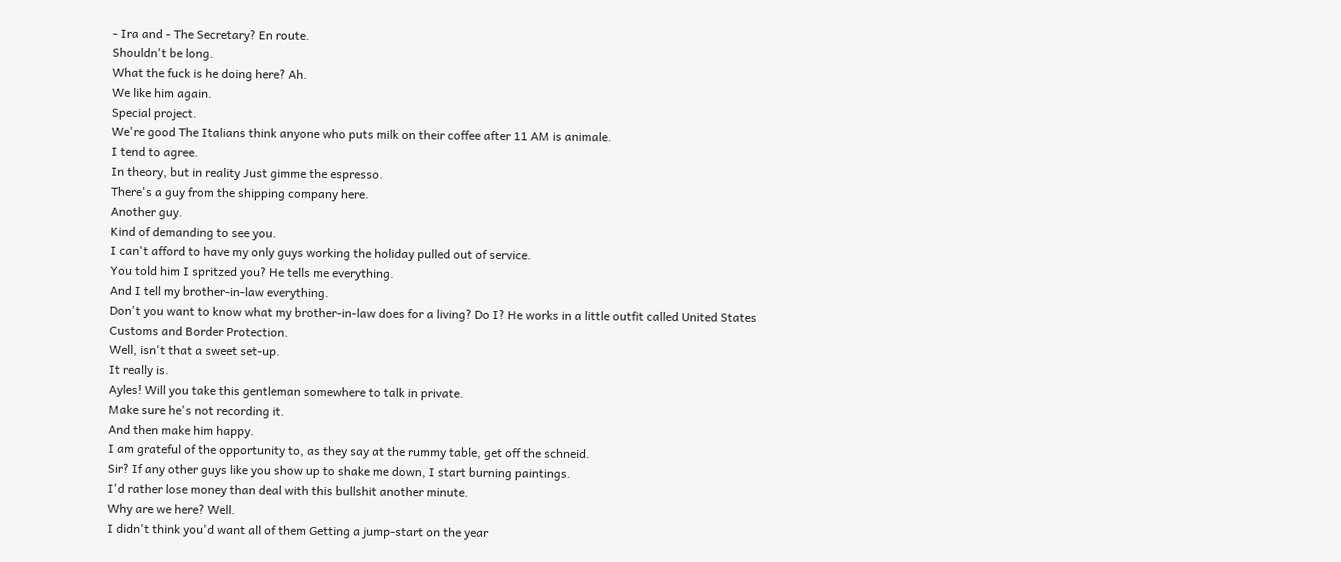- Ira and - The Secretary? En route.
Shouldn't be long.
What the fuck is he doing here? Ah.
We like him again.
Special project.
We're good The Italians think anyone who puts milk on their coffee after 11 AM is animale.
I tend to agree.
In theory, but in reality Just gimme the espresso.
There's a guy from the shipping company here.
Another guy.
Kind of demanding to see you.
I can't afford to have my only guys working the holiday pulled out of service.
You told him I spritzed you? He tells me everything.
And I tell my brother-in-law everything.
Don't you want to know what my brother-in-law does for a living? Do I? He works in a little outfit called United States Customs and Border Protection.
Well, isn't that a sweet set-up.
It really is.
Ayles! Will you take this gentleman somewhere to talk in private.
Make sure he's not recording it.
And then make him happy.
I am grateful of the opportunity to, as they say at the rummy table, get off the schneid.
Sir? If any other guys like you show up to shake me down, I start burning paintings.
I'd rather lose money than deal with this bullshit another minute.
Why are we here? Well.
I didn't think you'd want all of them Getting a jump-start on the year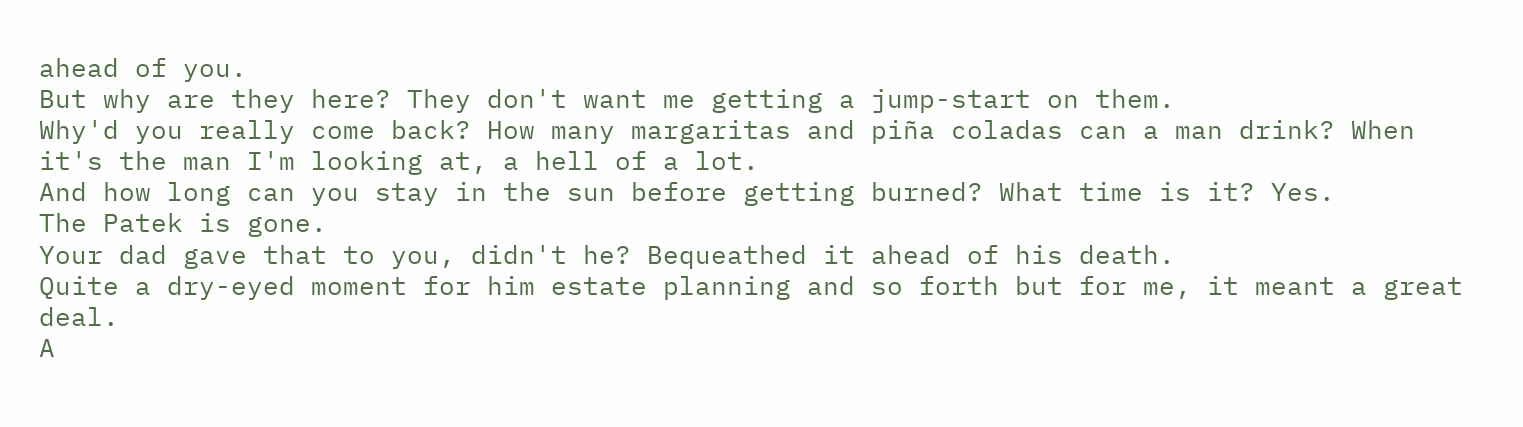ahead of you.
But why are they here? They don't want me getting a jump-start on them.
Why'd you really come back? How many margaritas and piña coladas can a man drink? When it's the man I'm looking at, a hell of a lot.
And how long can you stay in the sun before getting burned? What time is it? Yes.
The Patek is gone.
Your dad gave that to you, didn't he? Bequeathed it ahead of his death.
Quite a dry-eyed moment for him estate planning and so forth but for me, it meant a great deal.
A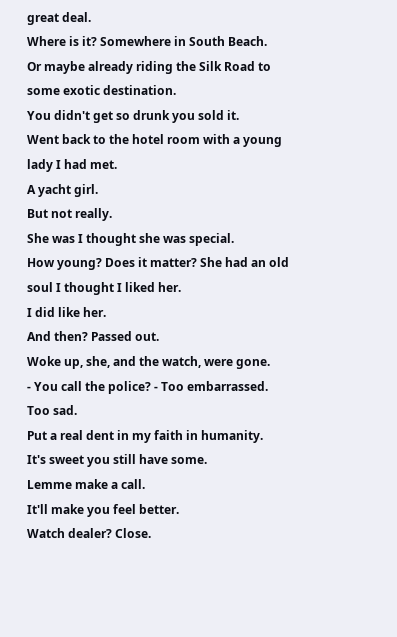great deal.
Where is it? Somewhere in South Beach.
Or maybe already riding the Silk Road to some exotic destination.
You didn't get so drunk you sold it.
Went back to the hotel room with a young lady I had met.
A yacht girl.
But not really.
She was I thought she was special.
How young? Does it matter? She had an old soul I thought I liked her.
I did like her.
And then? Passed out.
Woke up, she, and the watch, were gone.
- You call the police? - Too embarrassed.
Too sad.
Put a real dent in my faith in humanity.
It's sweet you still have some.
Lemme make a call.
It'll make you feel better.
Watch dealer? Close.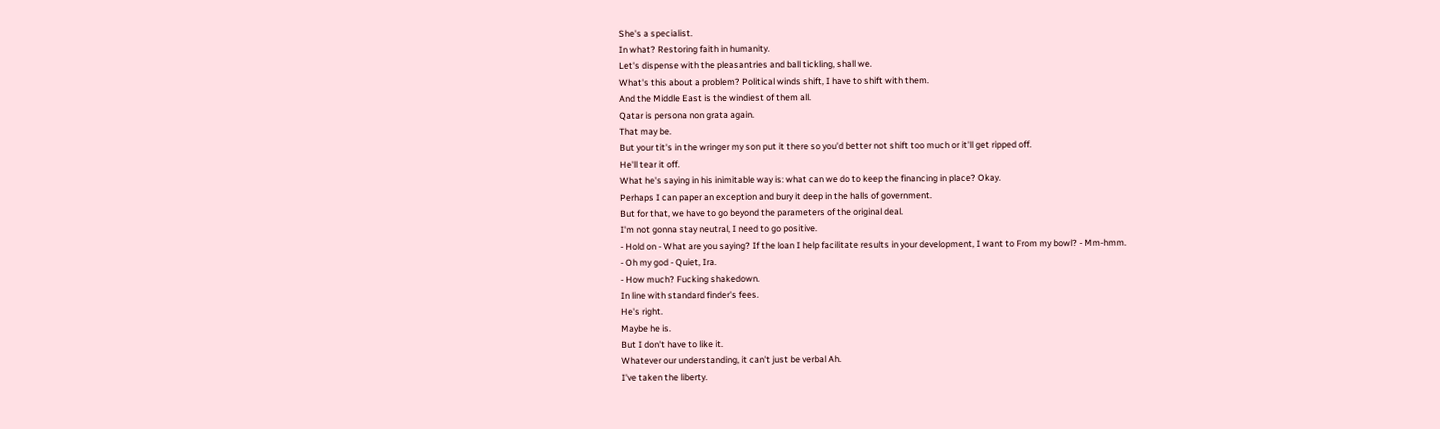She's a specialist.
In what? Restoring faith in humanity.
Let's dispense with the pleasantries and ball tickling, shall we.
What's this about a problem? Political winds shift, I have to shift with them.
And the Middle East is the windiest of them all.
Qatar is persona non grata again.
That may be.
But your tit's in the wringer my son put it there so you'd better not shift too much or it'll get ripped off.
He'll tear it off.
What he's saying in his inimitable way is: what can we do to keep the financing in place? Okay.
Perhaps I can paper an exception and bury it deep in the halls of government.
But for that, we have to go beyond the parameters of the original deal.
I'm not gonna stay neutral, I need to go positive.
- Hold on - What are you saying? If the loan I help facilitate results in your development, I want to From my bowl? - Mm-hmm.
- Oh my god - Quiet, Ira.
- How much? Fucking shakedown.
In line with standard finder's fees.
He's right.
Maybe he is.
But I don't have to like it.
Whatever our understanding, it can't just be verbal Ah.
I've taken the liberty.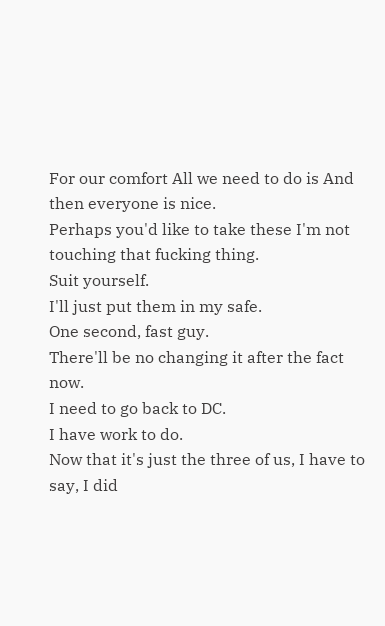For our comfort All we need to do is And then everyone is nice.
Perhaps you'd like to take these I'm not touching that fucking thing.
Suit yourself.
I'll just put them in my safe.
One second, fast guy.
There'll be no changing it after the fact now.
I need to go back to DC.
I have work to do.
Now that it's just the three of us, I have to say, I did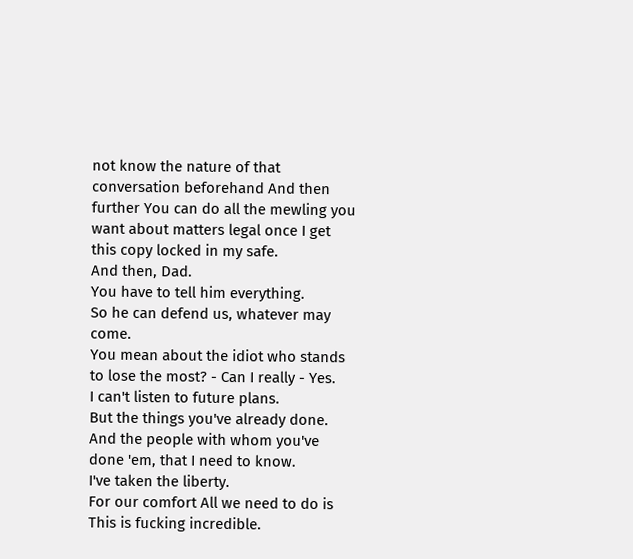not know the nature of that conversation beforehand And then further You can do all the mewling you want about matters legal once I get this copy locked in my safe.
And then, Dad.
You have to tell him everything.
So he can defend us, whatever may come.
You mean about the idiot who stands to lose the most? - Can I really - Yes.
I can't listen to future plans.
But the things you've already done.
And the people with whom you've done 'em, that I need to know.
I've taken the liberty.
For our comfort All we need to do is This is fucking incredible.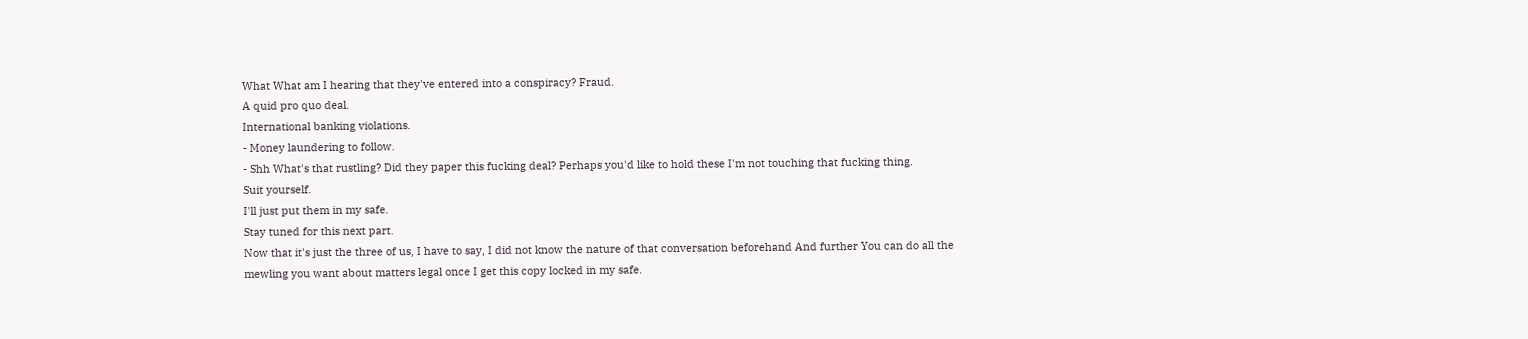What What am I hearing that they've entered into a conspiracy? Fraud.
A quid pro quo deal.
International banking violations.
- Money laundering to follow.
- Shh What's that rustling? Did they paper this fucking deal? Perhaps you'd like to hold these I'm not touching that fucking thing.
Suit yourself.
I'll just put them in my safe.
Stay tuned for this next part.
Now that it's just the three of us, I have to say, I did not know the nature of that conversation beforehand And further You can do all the mewling you want about matters legal once I get this copy locked in my safe.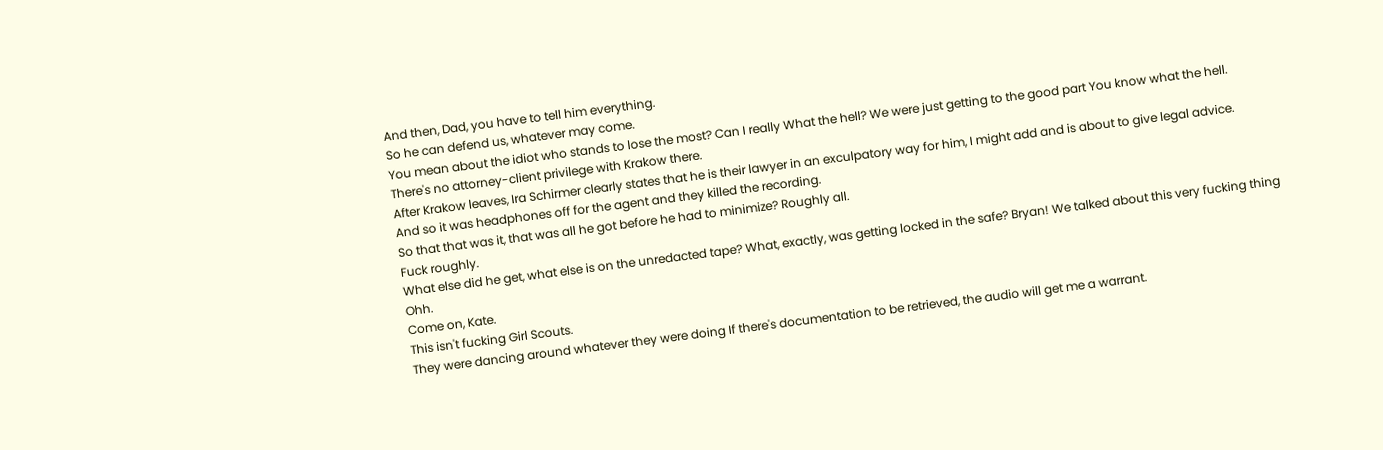And then, Dad, you have to tell him everything.
So he can defend us, whatever may come.
You mean about the idiot who stands to lose the most? Can I really What the hell? We were just getting to the good part You know what the hell.
There's no attorney-client privilege with Krakow there.
After Krakow leaves, Ira Schirmer clearly states that he is their lawyer in an exculpatory way for him, I might add and is about to give legal advice.
And so it was headphones off for the agent and they killed the recording.
So that that was it, that was all he got before he had to minimize? Roughly all.
Fuck roughly.
What else did he get, what else is on the unredacted tape? What, exactly, was getting locked in the safe? Bryan! We talked about this very fucking thing Ohh.
Come on, Kate.
This isn't fucking Girl Scouts.
They were dancing around whatever they were doing If there's documentation to be retrieved, the audio will get me a warrant.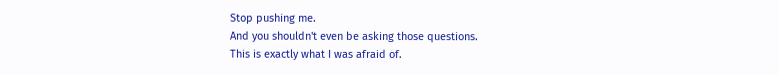Stop pushing me.
And you shouldn't even be asking those questions.
This is exactly what I was afraid of.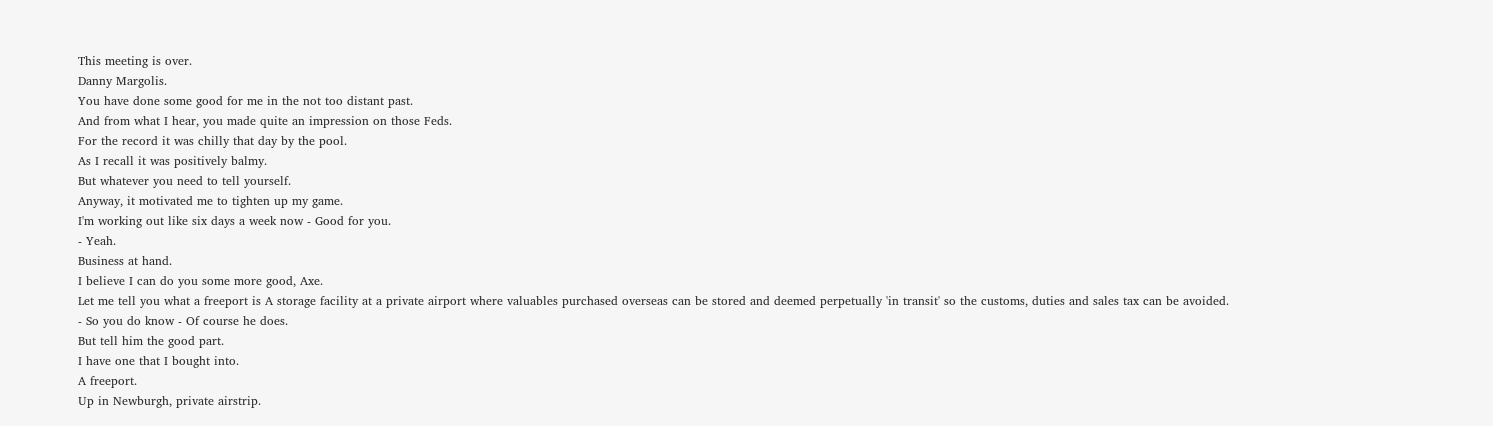This meeting is over.
Danny Margolis.
You have done some good for me in the not too distant past.
And from what I hear, you made quite an impression on those Feds.
For the record it was chilly that day by the pool.
As I recall it was positively balmy.
But whatever you need to tell yourself.
Anyway, it motivated me to tighten up my game.
I'm working out like six days a week now - Good for you.
- Yeah.
Business at hand.
I believe I can do you some more good, Axe.
Let me tell you what a freeport is A storage facility at a private airport where valuables purchased overseas can be stored and deemed perpetually 'in transit' so the customs, duties and sales tax can be avoided.
- So you do know - Of course he does.
But tell him the good part.
I have one that I bought into.
A freeport.
Up in Newburgh, private airstrip.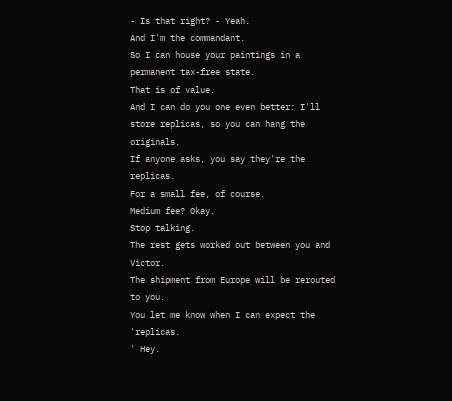- Is that right? - Yeah.
And I'm the commandant.
So I can house your paintings in a permanent tax-free state.
That is of value.
And I can do you one even better: I'll store replicas, so you can hang the originals.
If anyone asks, you say they're the replicas.
For a small fee, of course.
Medium fee? Okay.
Stop talking.
The rest gets worked out between you and Victor.
The shipment from Europe will be rerouted to you.
You let me know when I can expect the 'replicas.
' Hey.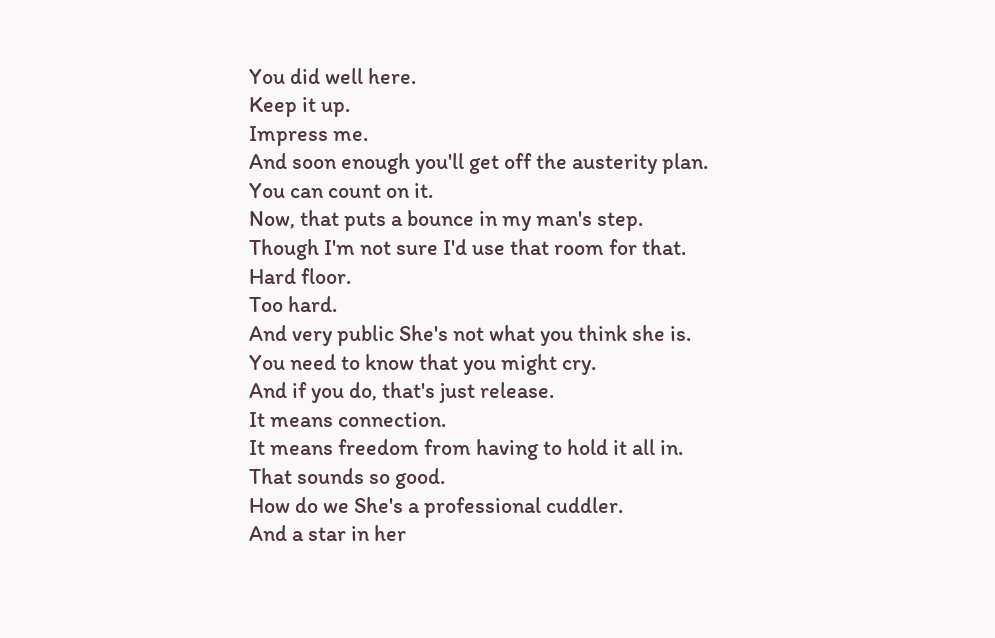You did well here.
Keep it up.
Impress me.
And soon enough you'll get off the austerity plan.
You can count on it.
Now, that puts a bounce in my man's step.
Though I'm not sure I'd use that room for that.
Hard floor.
Too hard.
And very public She's not what you think she is.
You need to know that you might cry.
And if you do, that's just release.
It means connection.
It means freedom from having to hold it all in.
That sounds so good.
How do we She's a professional cuddler.
And a star in her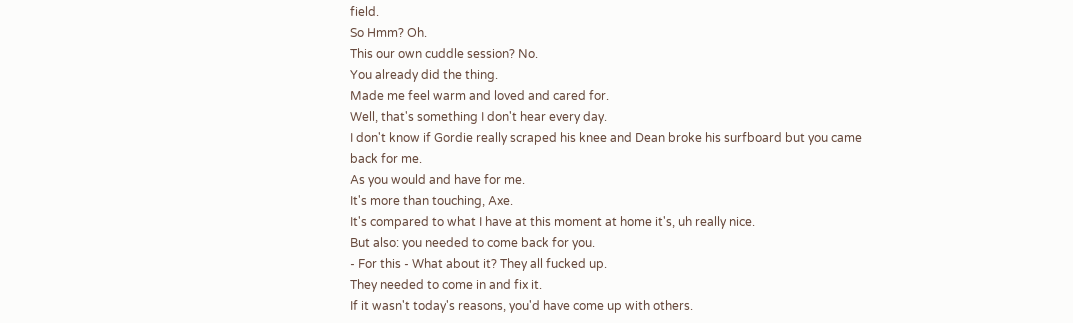field.
So Hmm? Oh.
This our own cuddle session? No.
You already did the thing.
Made me feel warm and loved and cared for.
Well, that's something I don't hear every day.
I don't know if Gordie really scraped his knee and Dean broke his surfboard but you came back for me.
As you would and have for me.
It's more than touching, Axe.
It's compared to what I have at this moment at home it's, uh really nice.
But also: you needed to come back for you.
- For this - What about it? They all fucked up.
They needed to come in and fix it.
If it wasn't today's reasons, you'd have come up with others.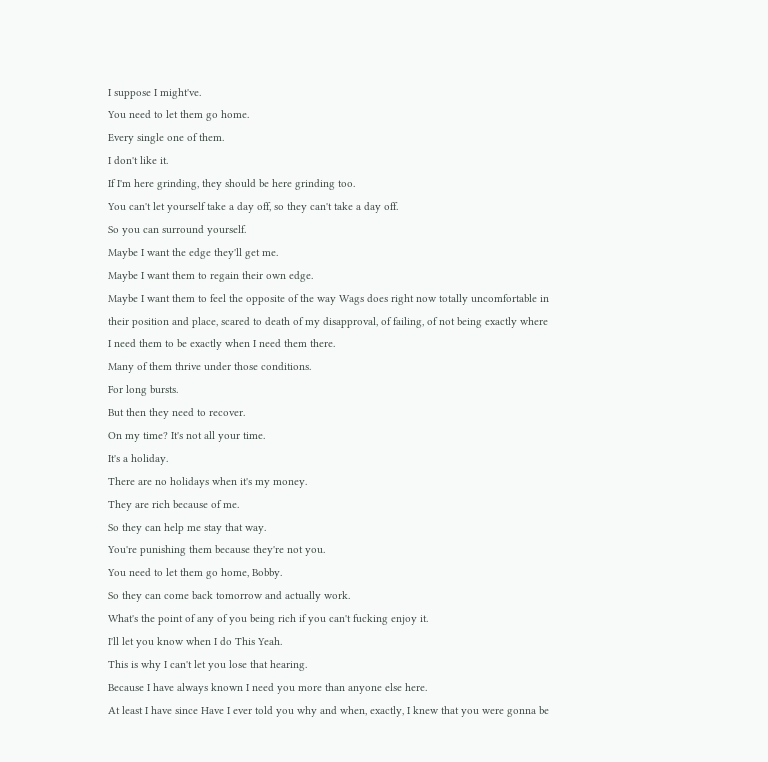I suppose I might've.
You need to let them go home.
Every single one of them.
I don't like it.
If I'm here grinding, they should be here grinding too.
You can't let yourself take a day off, so they can't take a day off.
So you can surround yourself.
Maybe I want the edge they'll get me.
Maybe I want them to regain their own edge.
Maybe I want them to feel the opposite of the way Wags does right now totally uncomfortable in their position and place, scared to death of my disapproval, of failing, of not being exactly where I need them to be exactly when I need them there.
Many of them thrive under those conditions.
For long bursts.
But then they need to recover.
On my time? It's not all your time.
It's a holiday.
There are no holidays when it's my money.
They are rich because of me.
So they can help me stay that way.
You're punishing them because they're not you.
You need to let them go home, Bobby.
So they can come back tomorrow and actually work.
What's the point of any of you being rich if you can't fucking enjoy it.
I'll let you know when I do This Yeah.
This is why I can't let you lose that hearing.
Because I have always known I need you more than anyone else here.
At least I have since Have I ever told you why and when, exactly, I knew that you were gonna be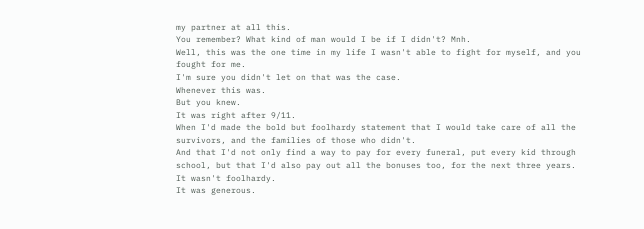my partner at all this.
You remember? What kind of man would I be if I didn't? Mnh.
Well, this was the one time in my life I wasn't able to fight for myself, and you fought for me.
I'm sure you didn't let on that was the case.
Whenever this was.
But you knew.
It was right after 9/11.
When I'd made the bold but foolhardy statement that I would take care of all the survivors, and the families of those who didn't.
And that I'd not only find a way to pay for every funeral, put every kid through school, but that I'd also pay out all the bonuses too, for the next three years.
It wasn't foolhardy.
It was generous.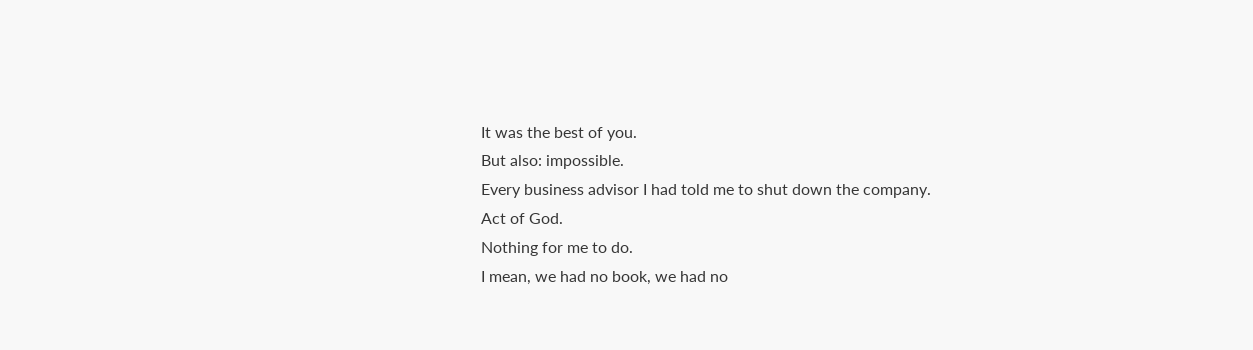It was the best of you.
But also: impossible.
Every business advisor I had told me to shut down the company.
Act of God.
Nothing for me to do.
I mean, we had no book, we had no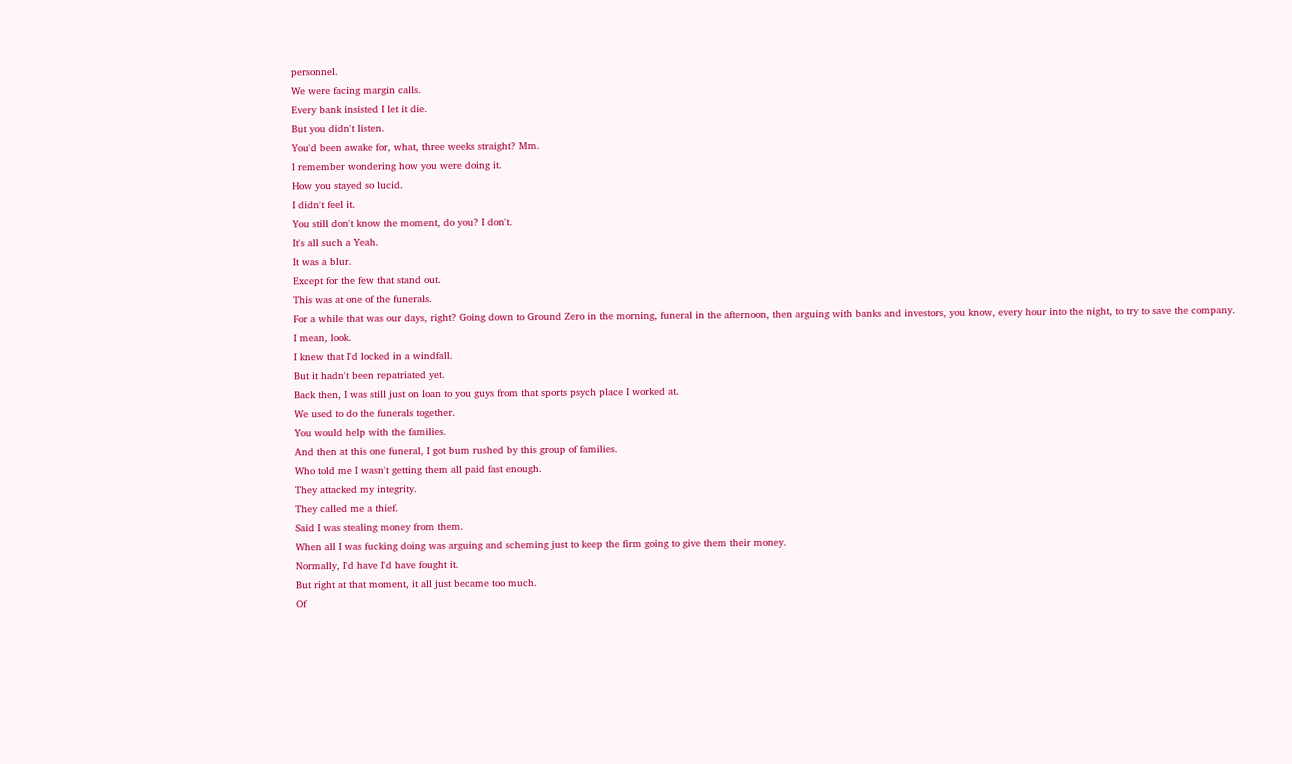personnel.
We were facing margin calls.
Every bank insisted I let it die.
But you didn't listen.
You'd been awake for, what, three weeks straight? Mm.
I remember wondering how you were doing it.
How you stayed so lucid.
I didn't feel it.
You still don't know the moment, do you? I don't.
It's all such a Yeah.
It was a blur.
Except for the few that stand out.
This was at one of the funerals.
For a while that was our days, right? Going down to Ground Zero in the morning, funeral in the afternoon, then arguing with banks and investors, you know, every hour into the night, to try to save the company.
I mean, look.
I knew that I'd locked in a windfall.
But it hadn't been repatriated yet.
Back then, I was still just on loan to you guys from that sports psych place I worked at.
We used to do the funerals together.
You would help with the families.
And then at this one funeral, I got bum rushed by this group of families.
Who told me I wasn't getting them all paid fast enough.
They attacked my integrity.
They called me a thief.
Said I was stealing money from them.
When all I was fucking doing was arguing and scheming just to keep the firm going to give them their money.
Normally, I'd have I'd have fought it.
But right at that moment, it all just became too much.
Of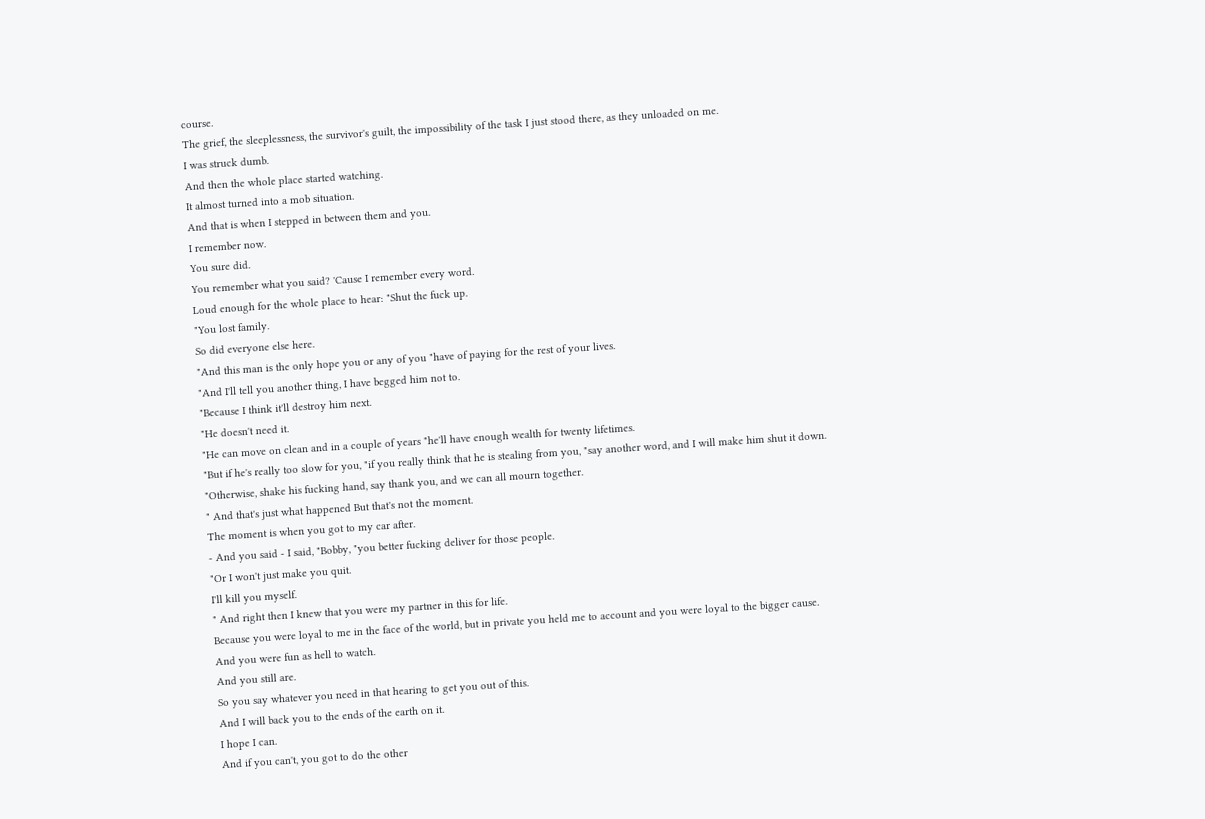course.
The grief, the sleeplessness, the survivor's guilt, the impossibility of the task I just stood there, as they unloaded on me.
I was struck dumb.
And then the whole place started watching.
It almost turned into a mob situation.
And that is when I stepped in between them and you.
I remember now.
You sure did.
You remember what you said? 'Cause I remember every word.
Loud enough for the whole place to hear: "Shut the fuck up.
"You lost family.
So did everyone else here.
"And this man is the only hope you or any of you "have of paying for the rest of your lives.
"And I'll tell you another thing, I have begged him not to.
"Because I think it'll destroy him next.
"He doesn't need it.
"He can move on clean and in a couple of years "he'll have enough wealth for twenty lifetimes.
"But if he's really too slow for you, "if you really think that he is stealing from you, "say another word, and I will make him shut it down.
"Otherwise, shake his fucking hand, say thank you, and we can all mourn together.
" And that's just what happened But that's not the moment.
The moment is when you got to my car after.
- And you said - I said, "Bobby, "you better fucking deliver for those people.
"Or I won't just make you quit.
I'll kill you myself.
" And right then I knew that you were my partner in this for life.
Because you were loyal to me in the face of the world, but in private you held me to account and you were loyal to the bigger cause.
And you were fun as hell to watch.
And you still are.
So you say whatever you need in that hearing to get you out of this.
And I will back you to the ends of the earth on it.
I hope I can.
And if you can't, you got to do the other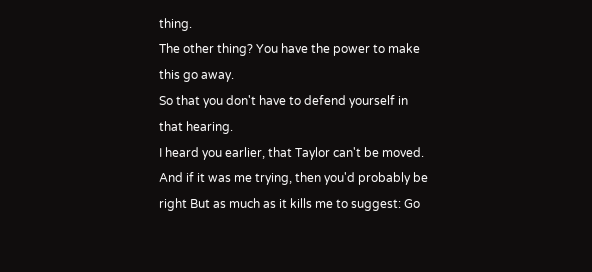thing.
The other thing? You have the power to make this go away.
So that you don't have to defend yourself in that hearing.
I heard you earlier, that Taylor can't be moved.
And if it was me trying, then you'd probably be right But as much as it kills me to suggest: Go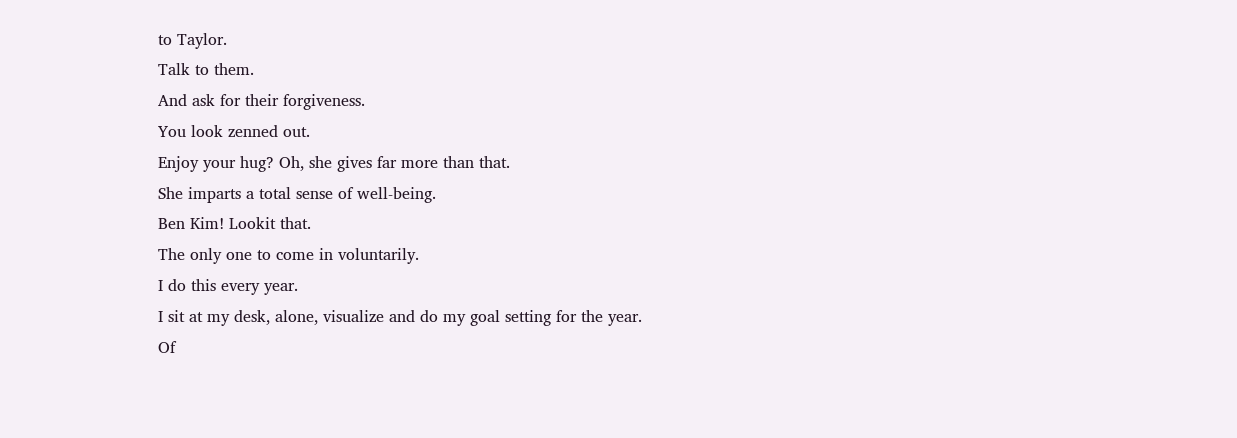to Taylor.
Talk to them.
And ask for their forgiveness.
You look zenned out.
Enjoy your hug? Oh, she gives far more than that.
She imparts a total sense of well-being.
Ben Kim! Lookit that.
The only one to come in voluntarily.
I do this every year.
I sit at my desk, alone, visualize and do my goal setting for the year.
Of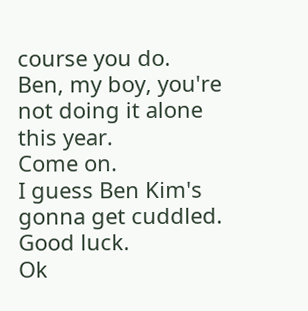course you do.
Ben, my boy, you're not doing it alone this year.
Come on.
I guess Ben Kim's gonna get cuddled.
Good luck.
Ok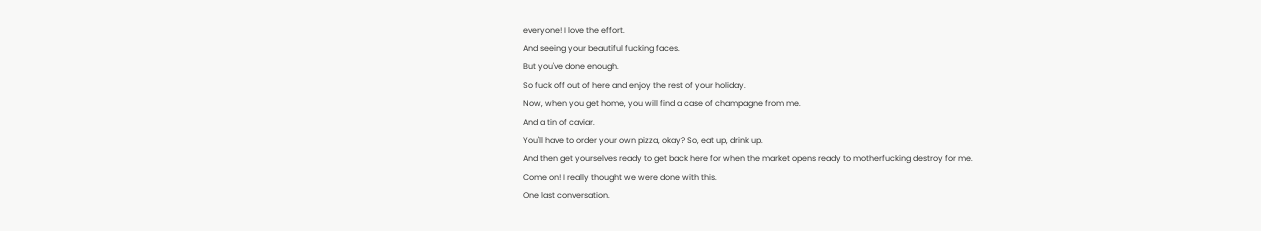everyone! I love the effort.
And seeing your beautiful fucking faces.
But you've done enough.
So fuck off out of here and enjoy the rest of your holiday.
Now, when you get home, you will find a case of champagne from me.
And a tin of caviar.
You'll have to order your own pizza, okay? So, eat up, drink up.
And then get yourselves ready to get back here for when the market opens ready to motherfucking destroy for me.
Come on! I really thought we were done with this.
One last conversation.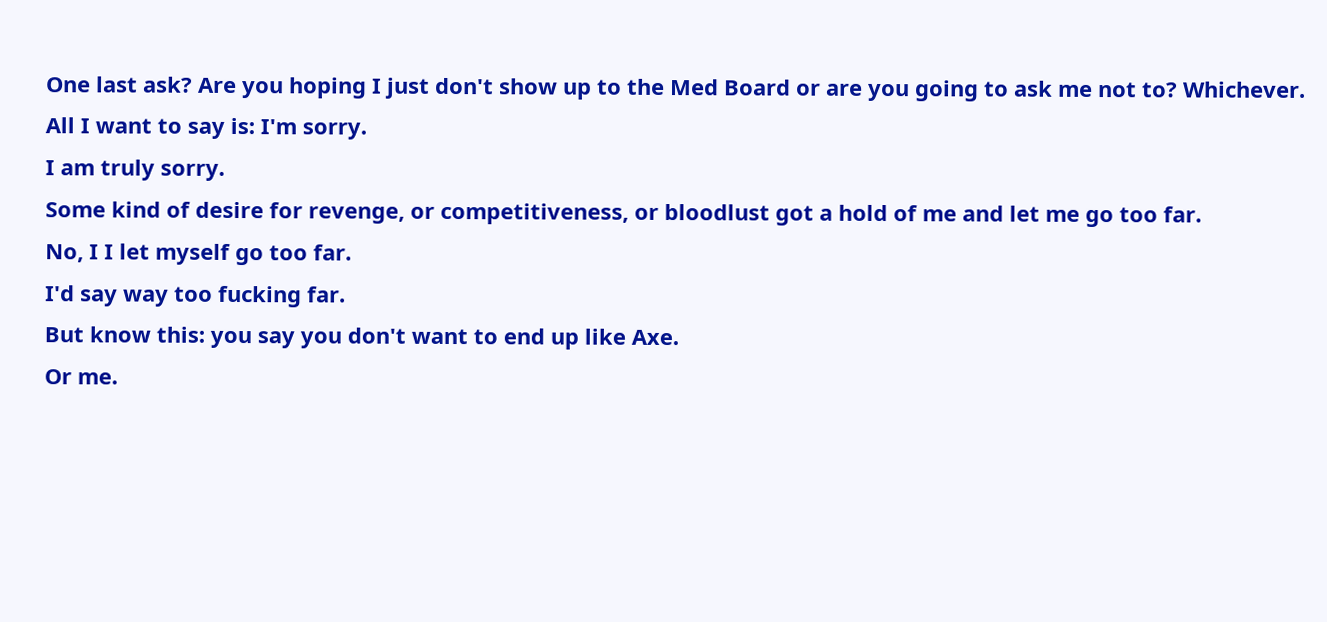One last ask? Are you hoping I just don't show up to the Med Board or are you going to ask me not to? Whichever.
All I want to say is: I'm sorry.
I am truly sorry.
Some kind of desire for revenge, or competitiveness, or bloodlust got a hold of me and let me go too far.
No, I I let myself go too far.
I'd say way too fucking far.
But know this: you say you don't want to end up like Axe.
Or me.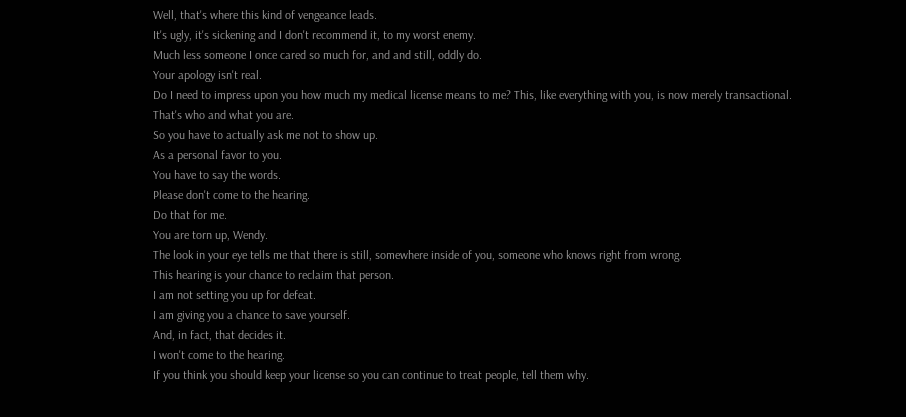Well, that's where this kind of vengeance leads.
It's ugly, it's sickening and I don't recommend it, to my worst enemy.
Much less someone I once cared so much for, and and still, oddly do.
Your apology isn't real.
Do I need to impress upon you how much my medical license means to me? This, like everything with you, is now merely transactional.
That's who and what you are.
So you have to actually ask me not to show up.
As a personal favor to you.
You have to say the words.
Please don't come to the hearing.
Do that for me.
You are torn up, Wendy.
The look in your eye tells me that there is still, somewhere inside of you, someone who knows right from wrong.
This hearing is your chance to reclaim that person.
I am not setting you up for defeat.
I am giving you a chance to save yourself.
And, in fact, that decides it.
I won't come to the hearing.
If you think you should keep your license so you can continue to treat people, tell them why.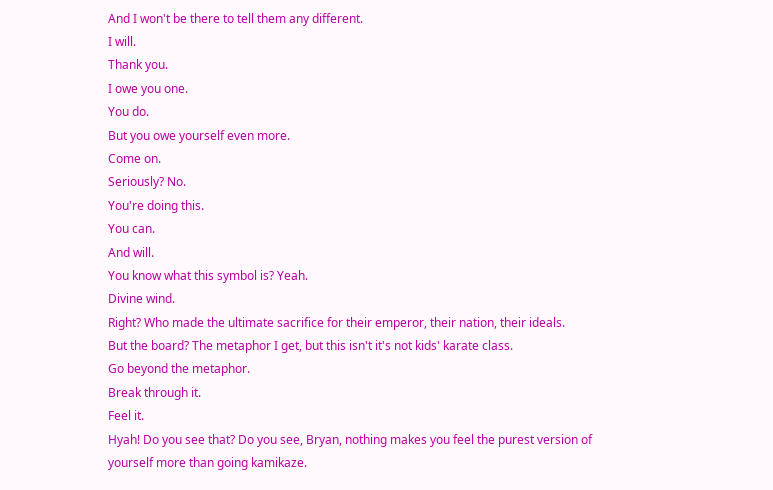And I won't be there to tell them any different.
I will.
Thank you.
I owe you one.
You do.
But you owe yourself even more.
Come on.
Seriously? No.
You're doing this.
You can.
And will.
You know what this symbol is? Yeah.
Divine wind.
Right? Who made the ultimate sacrifice for their emperor, their nation, their ideals.
But the board? The metaphor I get, but this isn't it's not kids' karate class.
Go beyond the metaphor.
Break through it.
Feel it.
Hyah! Do you see that? Do you see, Bryan, nothing makes you feel the purest version of yourself more than going kamikaze.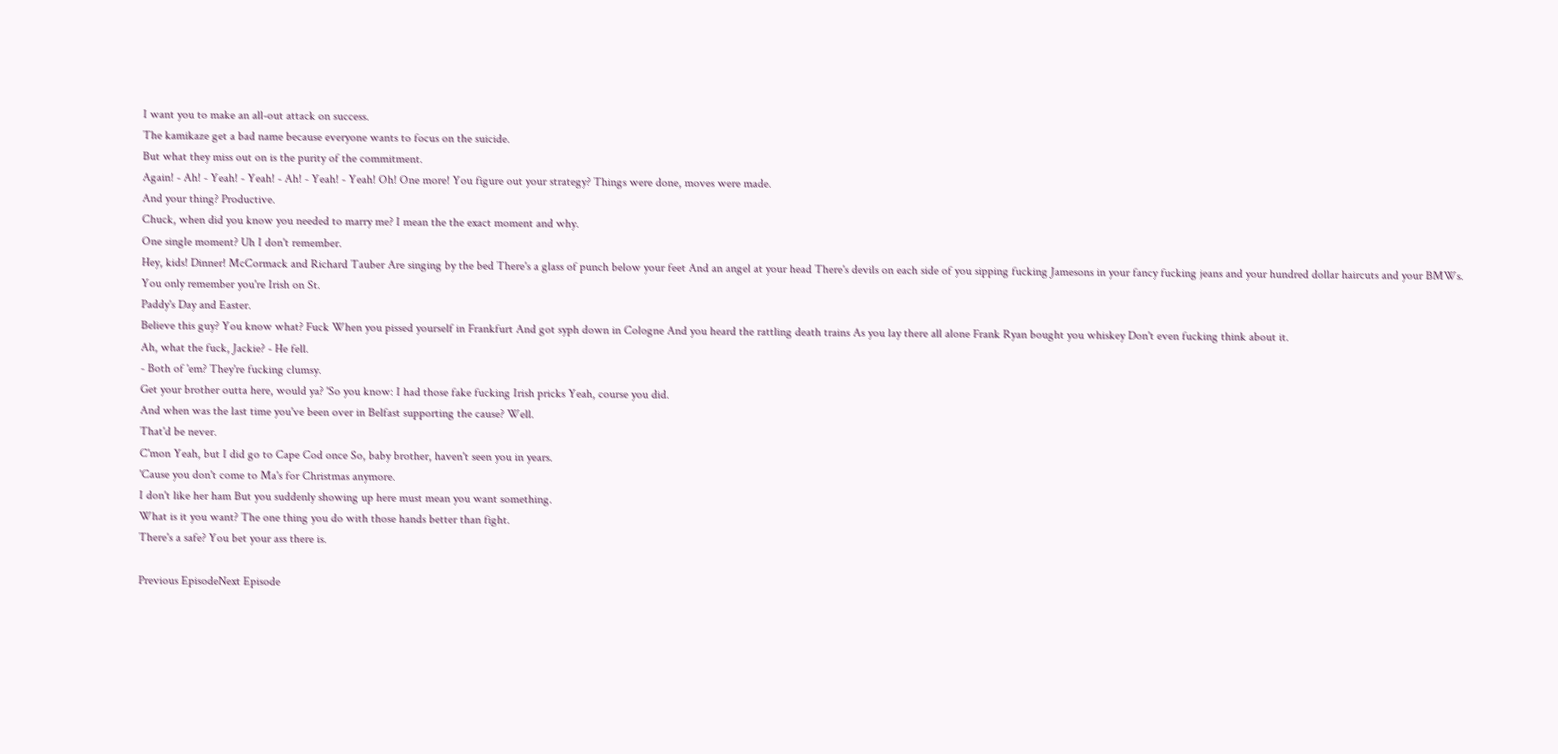I want you to make an all-out attack on success.
The kamikaze get a bad name because everyone wants to focus on the suicide.
But what they miss out on is the purity of the commitment.
Again! - Ah! - Yeah! - Yeah! - Ah! - Yeah! - Yeah! Oh! One more! You figure out your strategy? Things were done, moves were made.
And your thing? Productive.
Chuck, when did you know you needed to marry me? I mean the the exact moment and why.
One single moment? Uh I don't remember.
Hey, kids! Dinner! McCormack and Richard Tauber Are singing by the bed There's a glass of punch below your feet And an angel at your head There's devils on each side of you sipping fucking Jamesons in your fancy fucking jeans and your hundred dollar haircuts and your BMWs.
You only remember you're Irish on St.
Paddy's Day and Easter.
Believe this guy? You know what? Fuck When you pissed yourself in Frankfurt And got syph down in Cologne And you heard the rattling death trains As you lay there all alone Frank Ryan bought you whiskey Don't even fucking think about it.
Ah, what the fuck, Jackie? - He fell.
- Both of 'em? They're fucking clumsy.
Get your brother outta here, would ya? 'So you know: I had those fake fucking Irish pricks Yeah, course you did.
And when was the last time you've been over in Belfast supporting the cause? Well.
That'd be never.
C'mon Yeah, but I did go to Cape Cod once So, baby brother, haven't seen you in years.
'Cause you don't come to Ma's for Christmas anymore.
I don't like her ham But you suddenly showing up here must mean you want something.
What is it you want? The one thing you do with those hands better than fight.
There's a safe? You bet your ass there is.

Previous EpisodeNext Episode